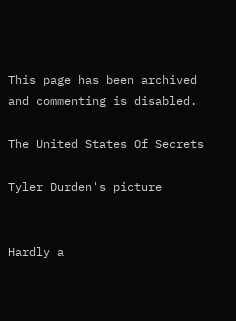This page has been archived and commenting is disabled.

The United States Of Secrets

Tyler Durden's picture


Hardly a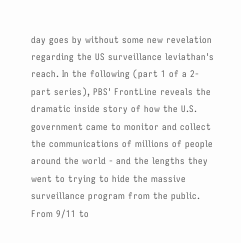day goes by without some new revelation regarding the US surveillance leviathan's reach. In the following (part 1 of a 2-part series), PBS' FrontLine reveals the dramatic inside story of how the U.S. government came to monitor and collect the communications of millions of people around the world - and the lengths they went to trying to hide the massive surveillance program from the public. From 9/11 to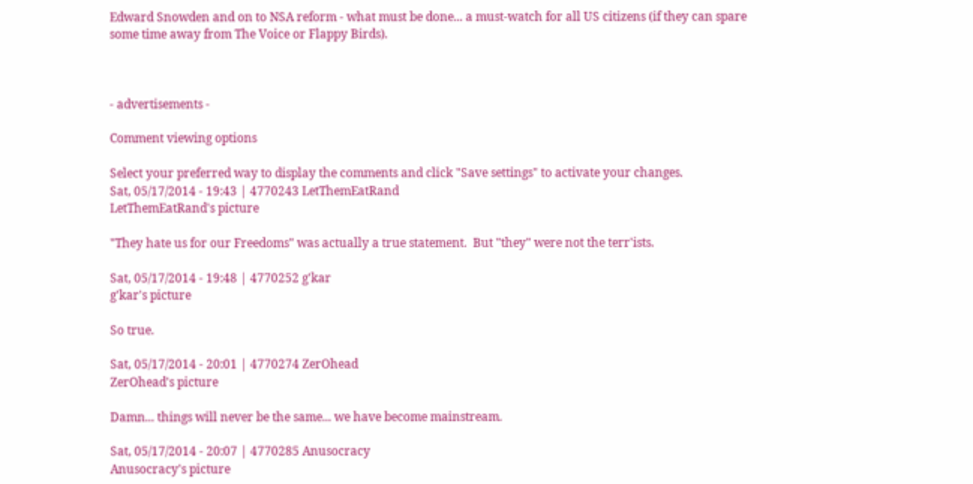Edward Snowden and on to NSA reform - what must be done... a must-watch for all US citizens (if they can spare some time away from The Voice or Flappy Birds).



- advertisements -

Comment viewing options

Select your preferred way to display the comments and click "Save settings" to activate your changes.
Sat, 05/17/2014 - 19:43 | 4770243 LetThemEatRand
LetThemEatRand's picture

"They hate us for our Freedoms" was actually a true statement.  But "they" were not the terr'ists.

Sat, 05/17/2014 - 19:48 | 4770252 g'kar
g'kar's picture

So true.

Sat, 05/17/2014 - 20:01 | 4770274 ZerOhead
ZerOhead's picture

Damn... things will never be the same... we have become mainstream.

Sat, 05/17/2014 - 20:07 | 4770285 Anusocracy
Anusocracy's picture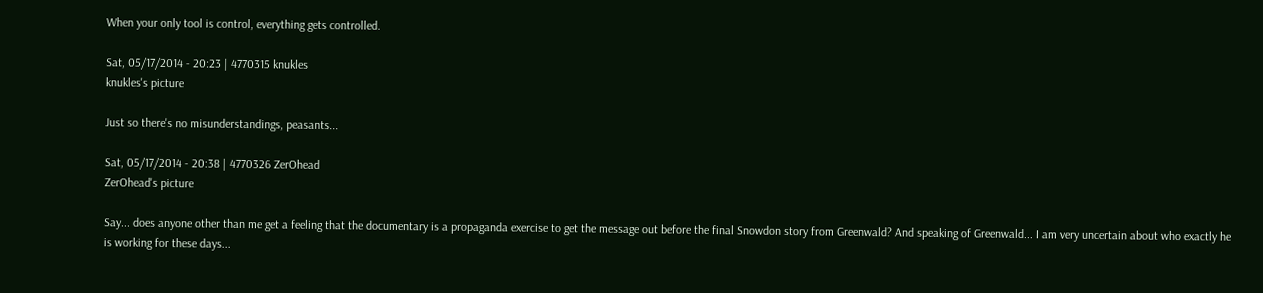When your only tool is control, everything gets controlled.

Sat, 05/17/2014 - 20:23 | 4770315 knukles
knukles's picture

Just so there's no misunderstandings, peasants...

Sat, 05/17/2014 - 20:38 | 4770326 ZerOhead
ZerOhead's picture

Say... does anyone other than me get a feeling that the documentary is a propaganda exercise to get the message out before the final Snowdon story from Greenwald? And speaking of Greenwald... I am very uncertain about who exactly he is working for these days...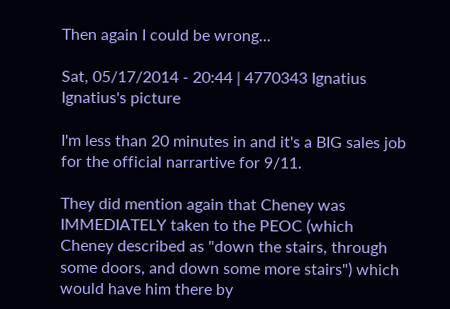Then again I could be wrong...

Sat, 05/17/2014 - 20:44 | 4770343 Ignatius
Ignatius's picture

I'm less than 20 minutes in and it's a BIG sales job for the official narrartive for 9/11.

They did mention again that Cheney was IMMEDIATELY taken to the PEOC (which Cheney described as "down the stairs, through some doors, and down some more stairs") which would have him there by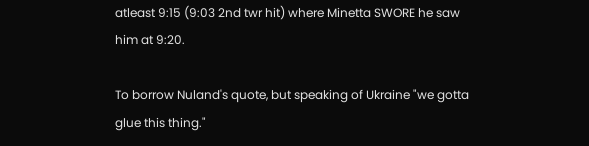atleast 9:15 (9:03 2nd twr hit) where Minetta SWORE he saw him at 9:20.

To borrow Nuland's quote, but speaking of Ukraine "we gotta glue this thing."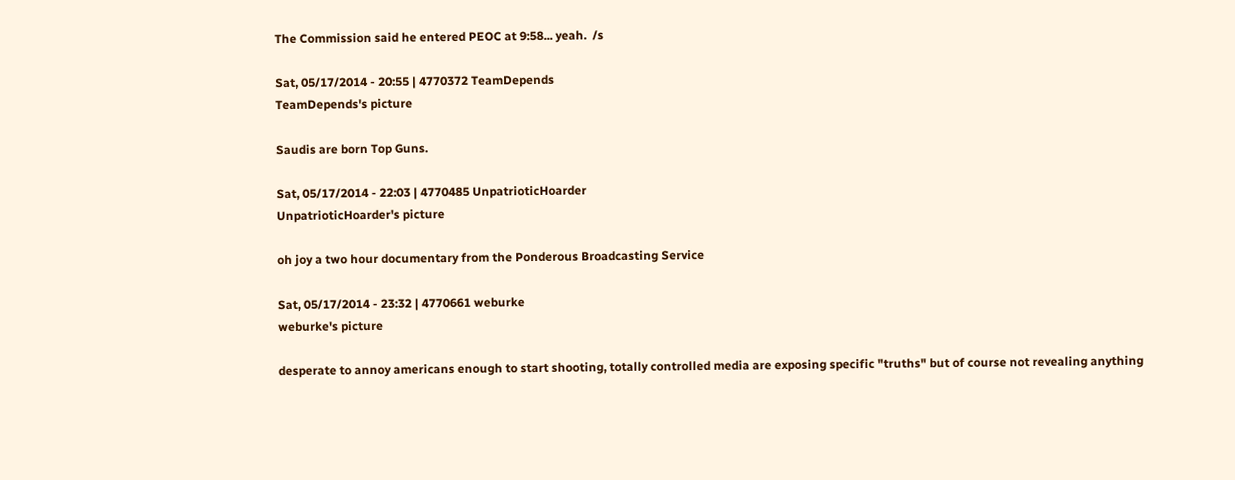The Commission said he entered PEOC at 9:58... yeah.  /s

Sat, 05/17/2014 - 20:55 | 4770372 TeamDepends
TeamDepends's picture

Saudis are born Top Guns.

Sat, 05/17/2014 - 22:03 | 4770485 UnpatrioticHoarder
UnpatrioticHoarder's picture

oh joy a two hour documentary from the Ponderous Broadcasting Service

Sat, 05/17/2014 - 23:32 | 4770661 weburke
weburke's picture

desperate to annoy americans enough to start shooting, totally controlled media are exposing specific "truths" but of course not revealing anything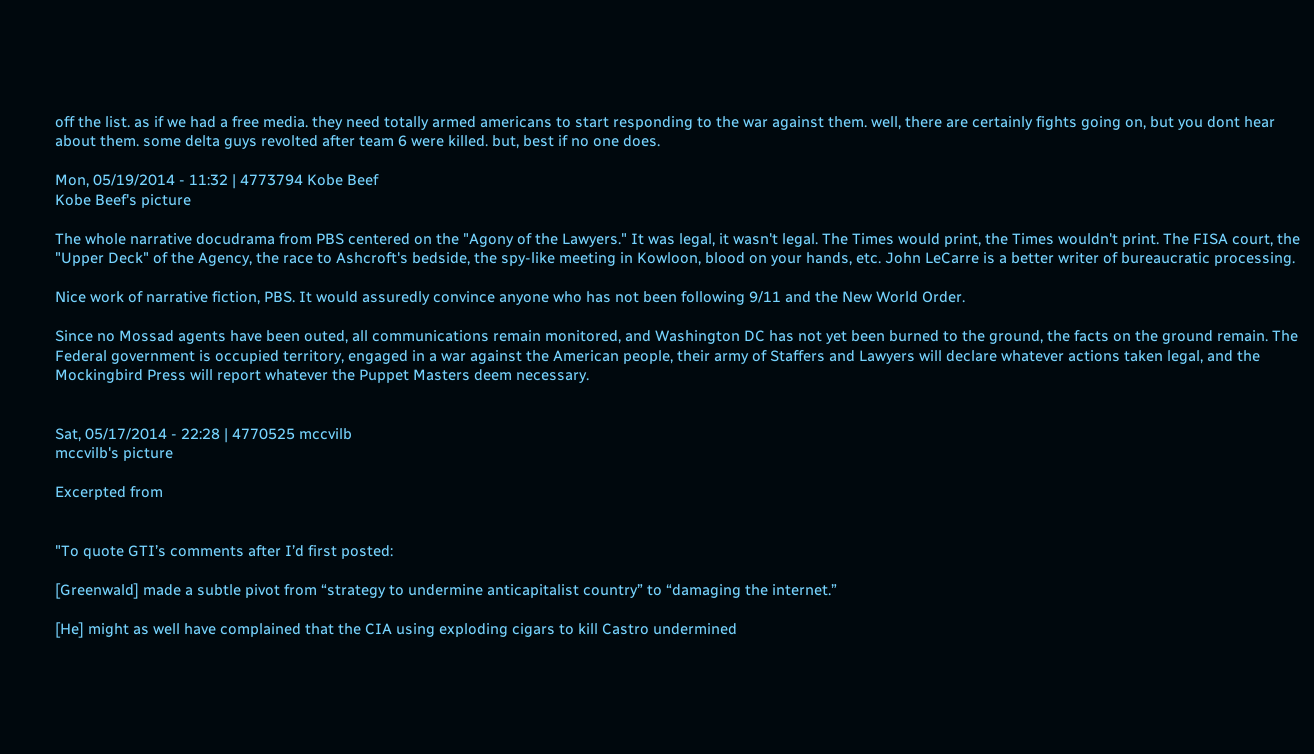off the list. as if we had a free media. they need totally armed americans to start responding to the war against them. well, there are certainly fights going on, but you dont hear about them. some delta guys revolted after team 6 were killed. but, best if no one does.

Mon, 05/19/2014 - 11:32 | 4773794 Kobe Beef
Kobe Beef's picture

The whole narrative docudrama from PBS centered on the "Agony of the Lawyers." It was legal, it wasn't legal. The Times would print, the Times wouldn't print. The FISA court, the "Upper Deck" of the Agency, the race to Ashcroft's bedside, the spy-like meeting in Kowloon, blood on your hands, etc. John LeCarre is a better writer of bureaucratic processing.

Nice work of narrative fiction, PBS. It would assuredly convince anyone who has not been following 9/11 and the New World Order.

Since no Mossad agents have been outed, all communications remain monitored, and Washington DC has not yet been burned to the ground, the facts on the ground remain. The Federal government is occupied territory, engaged in a war against the American people, their army of Staffers and Lawyers will declare whatever actions taken legal, and the Mockingbird Press will report whatever the Puppet Masters deem necessary.


Sat, 05/17/2014 - 22:28 | 4770525 mccvilb
mccvilb's picture

Excerpted from


"To quote GTI’s comments after I’d first posted:

[Greenwald] made a subtle pivot from “strategy to undermine anticapitalist country” to “damaging the internet.”

[He] might as well have complained that the CIA using exploding cigars to kill Castro undermined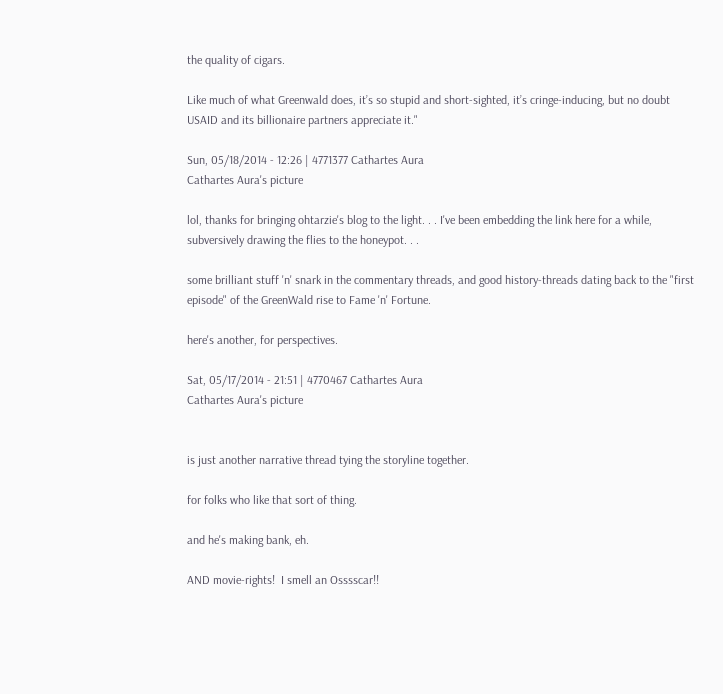the quality of cigars.

Like much of what Greenwald does, it’s so stupid and short-sighted, it’s cringe-inducing, but no doubt USAID and its billionaire partners appreciate it."

Sun, 05/18/2014 - 12:26 | 4771377 Cathartes Aura
Cathartes Aura's picture

lol, thanks for bringing ohtarzie's blog to the light. . . I've been embedding the link here for a while, subversively drawing the flies to the honeypot. . .

some brilliant stuff 'n' snark in the commentary threads, and good history-threads dating back to the "first episode" of the GreenWald rise to Fame 'n' Fortune.

here's another, for perspectives.

Sat, 05/17/2014 - 21:51 | 4770467 Cathartes Aura
Cathartes Aura's picture


is just another narrative thread tying the storyline together.

for folks who like that sort of thing.

and he's making bank, eh.

AND movie-rights!  I smell an Osssscar!!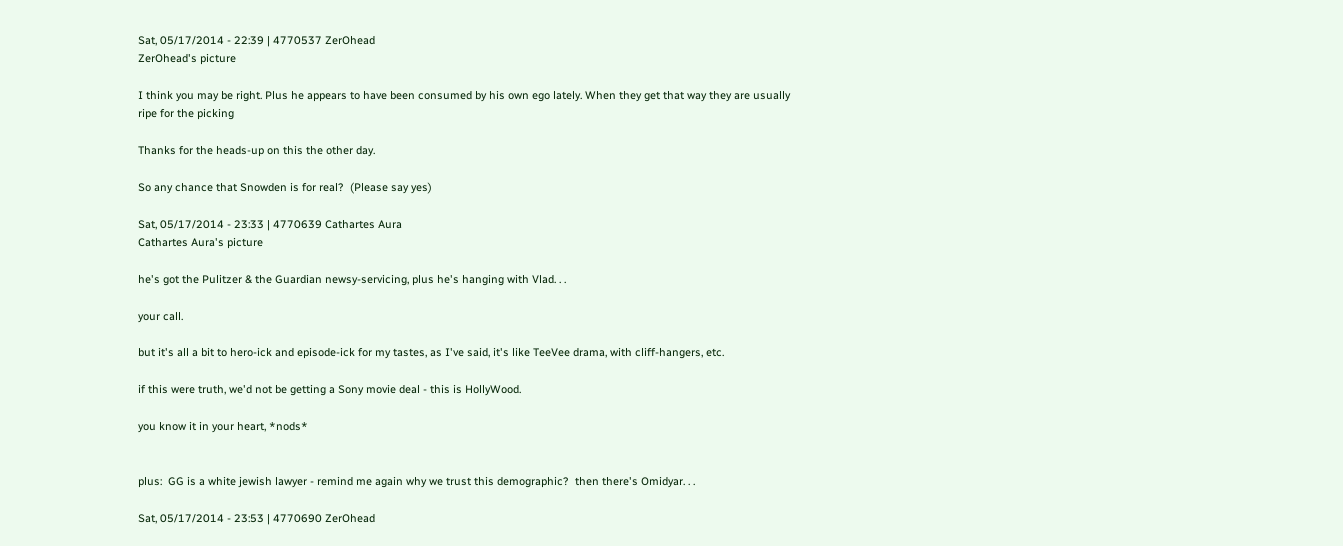Sat, 05/17/2014 - 22:39 | 4770537 ZerOhead
ZerOhead's picture

I think you may be right. Plus he appears to have been consumed by his own ego lately. When they get that way they are usually ripe for the picking

Thanks for the heads-up on this the other day.

So any chance that Snowden is for real?  (Please say yes)

Sat, 05/17/2014 - 23:33 | 4770639 Cathartes Aura
Cathartes Aura's picture

he's got the Pulitzer & the Guardian newsy-servicing, plus he's hanging with Vlad. . .

your call.

but it's all a bit to hero-ick and episode-ick for my tastes, as I've said, it's like TeeVee drama, with cliff-hangers, etc.

if this were truth, we'd not be getting a Sony movie deal - this is HollyWood.

you know it in your heart, *nods*


plus:  GG is a white jewish lawyer - remind me again why we trust this demographic?  then there's Omidyar. . .

Sat, 05/17/2014 - 23:53 | 4770690 ZerOhead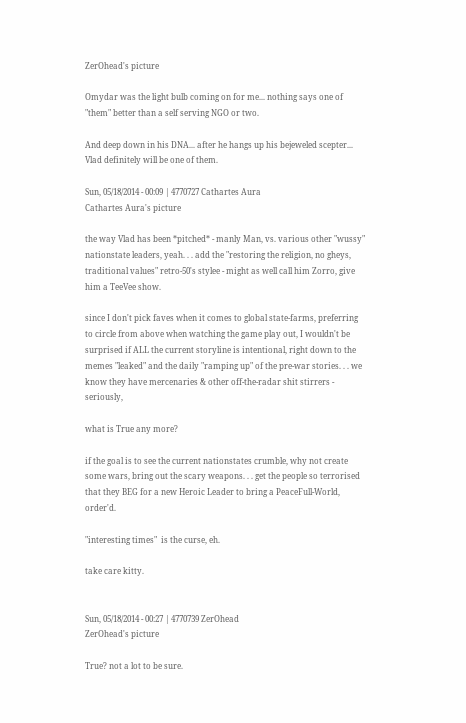ZerOhead's picture

Omydar was the light bulb coming on for me... nothing says one of "them" better than a self serving NGO or two.

And deep down in his DNA... after he hangs up his bejeweled scepter... Vlad definitely will be one of them.

Sun, 05/18/2014 - 00:09 | 4770727 Cathartes Aura
Cathartes Aura's picture

the way Vlad has been *pitched* - manly Man, vs. various other "wussy" nationstate leaders, yeah. . . add the "restoring the religion, no gheys, traditional values" retro-50's stylee - might as well call him Zorro, give him a TeeVee show.

since I don't pick faves when it comes to global state-farms, preferring to circle from above when watching the game play out, I wouldn't be surprised if ALL the current storyline is intentional, right down to the memes "leaked" and the daily "ramping up" of the pre-war stories. . . we know they have mercenaries & other off-the-radar shit stirrers - seriously,

what is True any more?

if the goal is to see the current nationstates crumble, why not create some wars, bring out the scary weapons. . . get the people so terrorised that they BEG for a new Heroic Leader to bring a PeaceFull-World, order'd.

"interesting times"  is the curse, eh.

take care kitty.


Sun, 05/18/2014 - 00:27 | 4770739 ZerOhead
ZerOhead's picture

True? not a lot to be sure.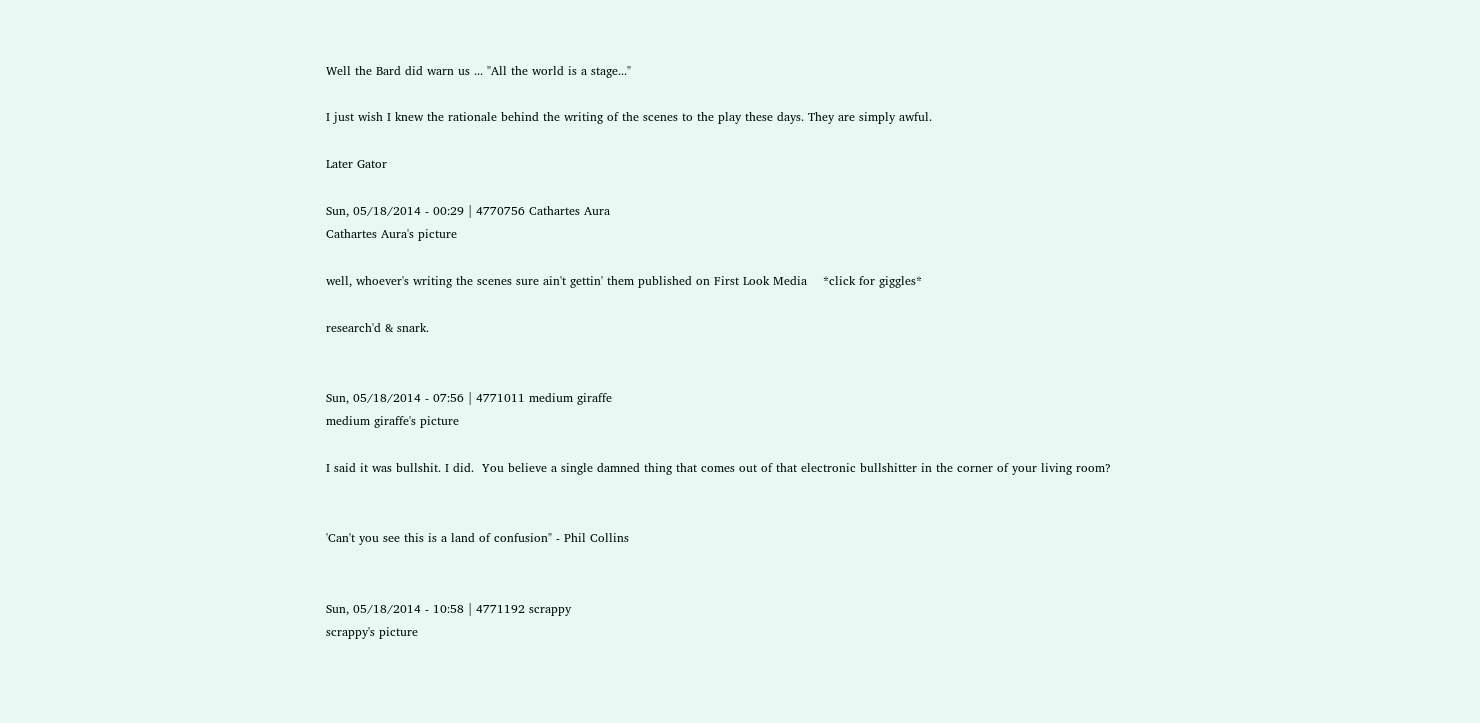Well the Bard did warn us ... "All the world is a stage..."

I just wish I knew the rationale behind the writing of the scenes to the play these days. They are simply awful.

Later Gator

Sun, 05/18/2014 - 00:29 | 4770756 Cathartes Aura
Cathartes Aura's picture

well, whoever's writing the scenes sure ain't gettin' them published on First Look Media    *click for giggles*

research'd & snark.


Sun, 05/18/2014 - 07:56 | 4771011 medium giraffe
medium giraffe's picture

I said it was bullshit. I did.  You believe a single damned thing that comes out of that electronic bullshitter in the corner of your living room?


'Can't you see this is a land of confusion" - Phil Collins


Sun, 05/18/2014 - 10:58 | 4771192 scrappy
scrappy's picture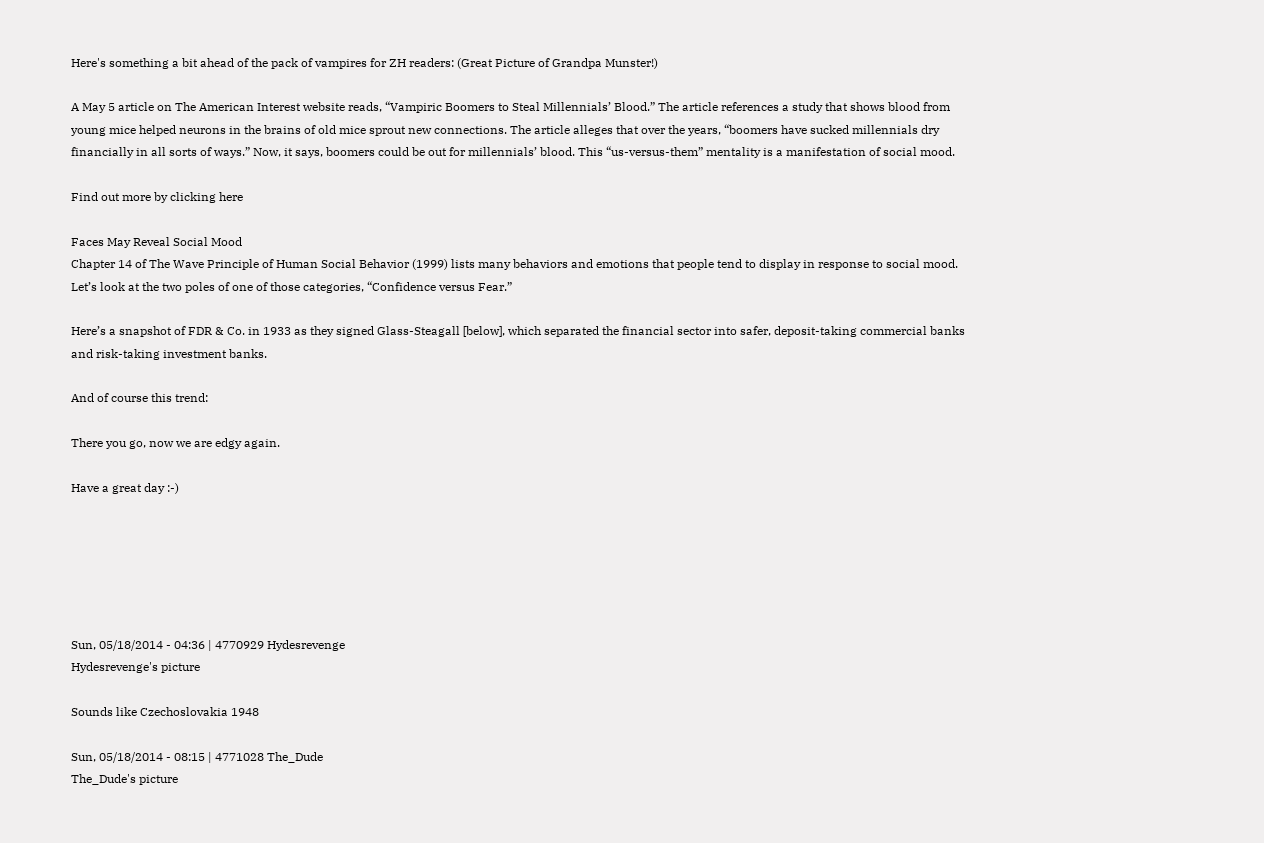Here's something a bit ahead of the pack of vampires for ZH readers: (Great Picture of Grandpa Munster!)

A May 5 article on The American Interest website reads, “Vampiric Boomers to Steal Millennials’ Blood.” The article references a study that shows blood from young mice helped neurons in the brains of old mice sprout new connections. The article alleges that over the years, “boomers have sucked millennials dry financially in all sorts of ways.” Now, it says, boomers could be out for millennials’ blood. This “us-versus-them” mentality is a manifestation of social mood.

Find out more by clicking here

Faces May Reveal Social Mood
Chapter 14 of The Wave Principle of Human Social Behavior (1999) lists many behaviors and emotions that people tend to display in response to social mood. Let’s look at the two poles of one of those categories, “Confidence versus Fear.”

Here’s a snapshot of FDR & Co. in 1933 as they signed Glass-Steagall [below], which separated the financial sector into safer, deposit-taking commercial banks and risk-taking investment banks.

And of course this trend:

There you go, now we are edgy again.

Have a great day :-)






Sun, 05/18/2014 - 04:36 | 4770929 Hydesrevenge
Hydesrevenge's picture

Sounds like Czechoslovakia 1948

Sun, 05/18/2014 - 08:15 | 4771028 The_Dude
The_Dude's picture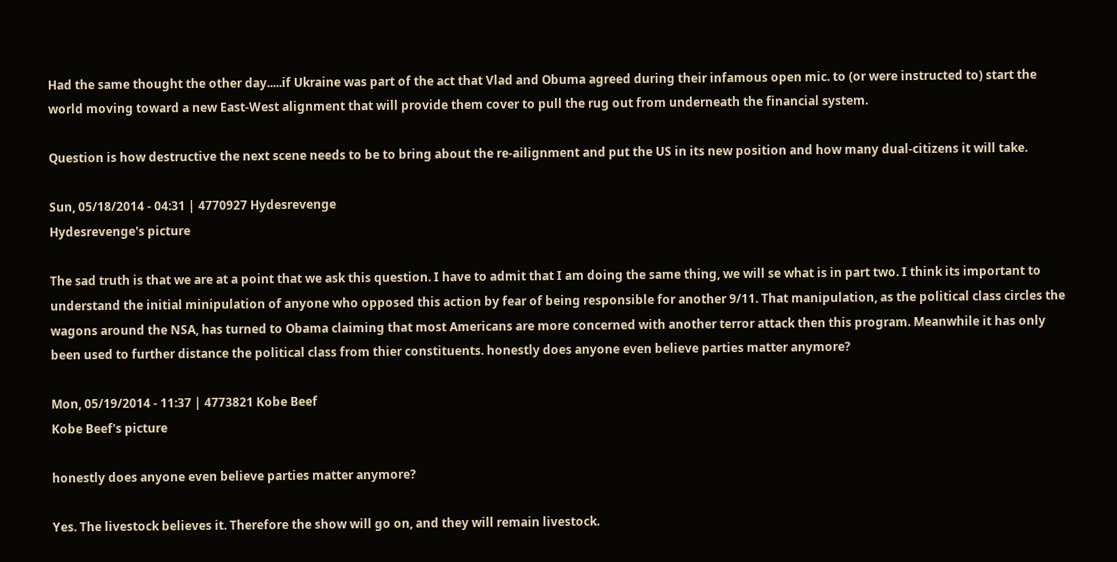Had the same thought the other day.....if Ukraine was part of the act that Vlad and Obuma agreed during their infamous open mic. to (or were instructed to) start the world moving toward a new East-West alignment that will provide them cover to pull the rug out from underneath the financial system.

Question is how destructive the next scene needs to be to bring about the re-ailignment and put the US in its new position and how many dual-citizens it will take.

Sun, 05/18/2014 - 04:31 | 4770927 Hydesrevenge
Hydesrevenge's picture

The sad truth is that we are at a point that we ask this question. I have to admit that I am doing the same thing, we will se what is in part two. I think its important to understand the initial minipulation of anyone who opposed this action by fear of being responsible for another 9/11. That manipulation, as the political class circles the wagons around the NSA, has turned to Obama claiming that most Americans are more concerned with another terror attack then this program. Meanwhile it has only been used to further distance the political class from thier constituents. honestly does anyone even believe parties matter anymore?

Mon, 05/19/2014 - 11:37 | 4773821 Kobe Beef
Kobe Beef's picture

honestly does anyone even believe parties matter anymore?

Yes. The livestock believes it. Therefore the show will go on, and they will remain livestock.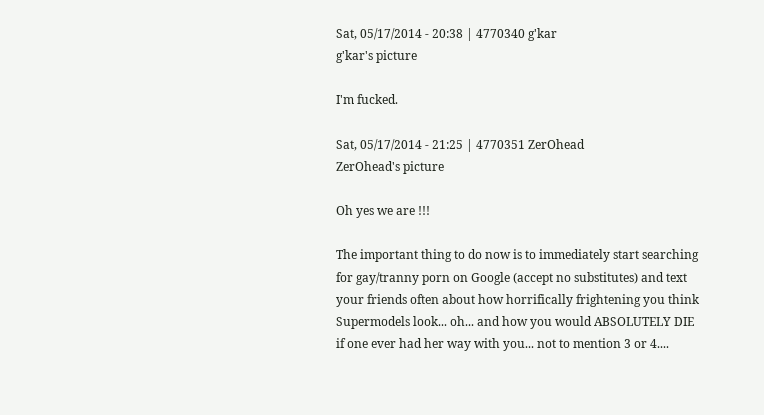Sat, 05/17/2014 - 20:38 | 4770340 g'kar
g'kar's picture

I'm fucked.

Sat, 05/17/2014 - 21:25 | 4770351 ZerOhead
ZerOhead's picture

Oh yes we are !!!

The important thing to do now is to immediately start searching for gay/tranny porn on Google (accept no substitutes) and text your friends often about how horrifically frightening you think Supermodels look... oh... and how you would ABSOLUTELY DIE if one ever had her way with you... not to mention 3 or 4....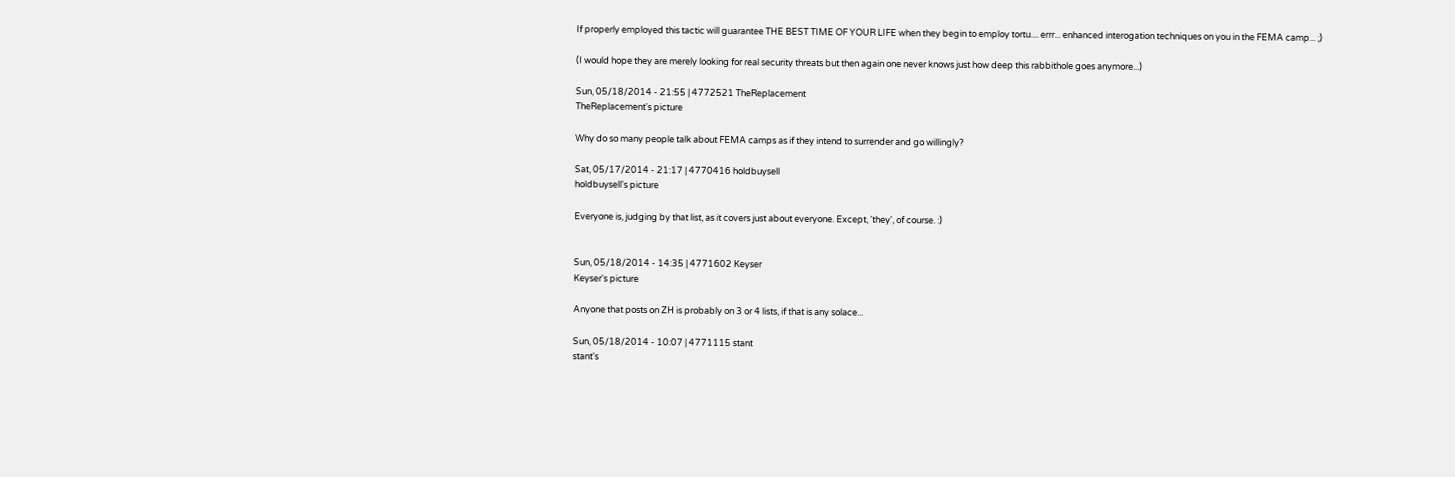If properly employed this tactic will guarantee THE BEST TIME OF YOUR LIFE when they begin to employ tortu.... errr... enhanced interogation techniques on you in the FEMA camp... ;)

(I would hope they are merely looking for real security threats but then again one never knows just how deep this rabbithole goes anymore...)

Sun, 05/18/2014 - 21:55 | 4772521 TheReplacement
TheReplacement's picture

Why do so many people talk about FEMA camps as if they intend to surrender and go willingly?

Sat, 05/17/2014 - 21:17 | 4770416 holdbuysell
holdbuysell's picture

Everyone is, judging by that list, as it covers just about everyone. Except, 'they', of course. :)


Sun, 05/18/2014 - 14:35 | 4771602 Keyser
Keyser's picture

Anyone that posts on ZH is probably on 3 or 4 lists, if that is any solace...

Sun, 05/18/2014 - 10:07 | 4771115 stant
stant's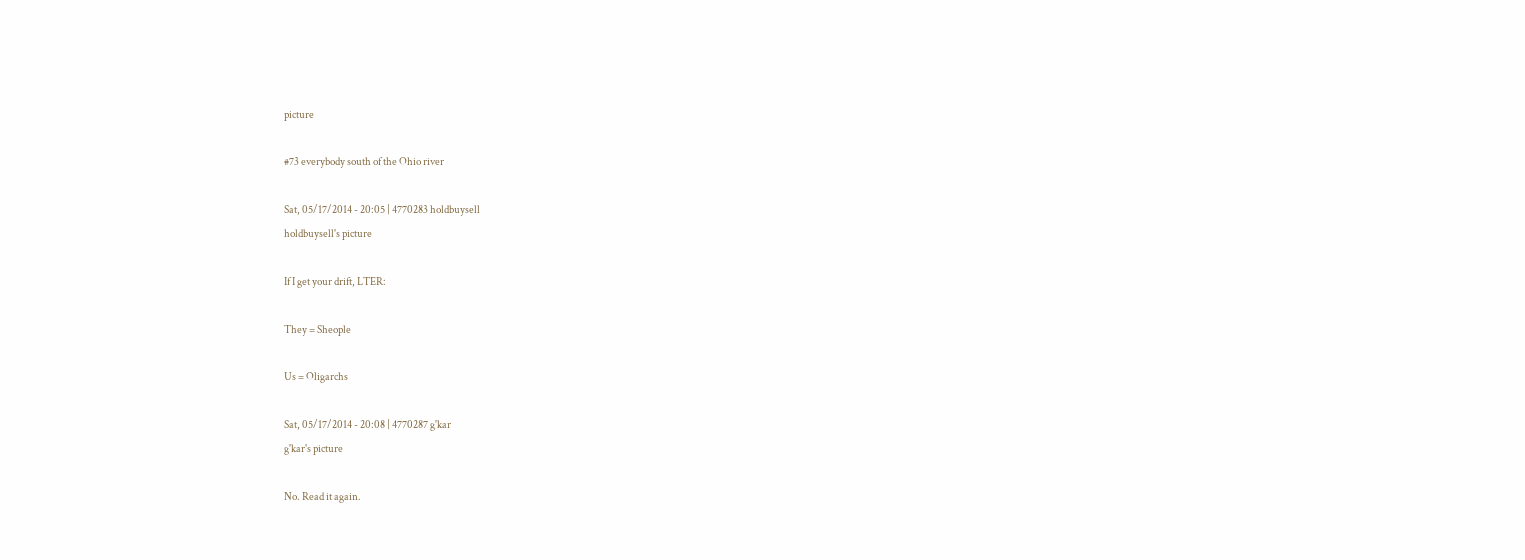picture

#73 everybody south of the Ohio river

Sat, 05/17/2014 - 20:05 | 4770283 holdbuysell
holdbuysell's picture

If I get your drift, LTER:

They = Sheople

Us = Oligarchs

Sat, 05/17/2014 - 20:08 | 4770287 g'kar
g'kar's picture

No. Read it again.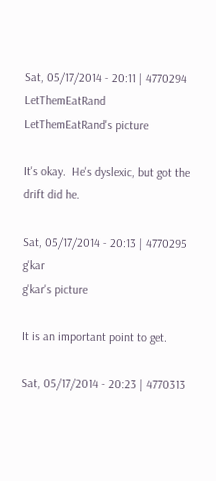Sat, 05/17/2014 - 20:11 | 4770294 LetThemEatRand
LetThemEatRand's picture

It's okay.  He's dyslexic, but got the drift did he.

Sat, 05/17/2014 - 20:13 | 4770295 g'kar
g'kar's picture

It is an important point to get.

Sat, 05/17/2014 - 20:23 | 4770313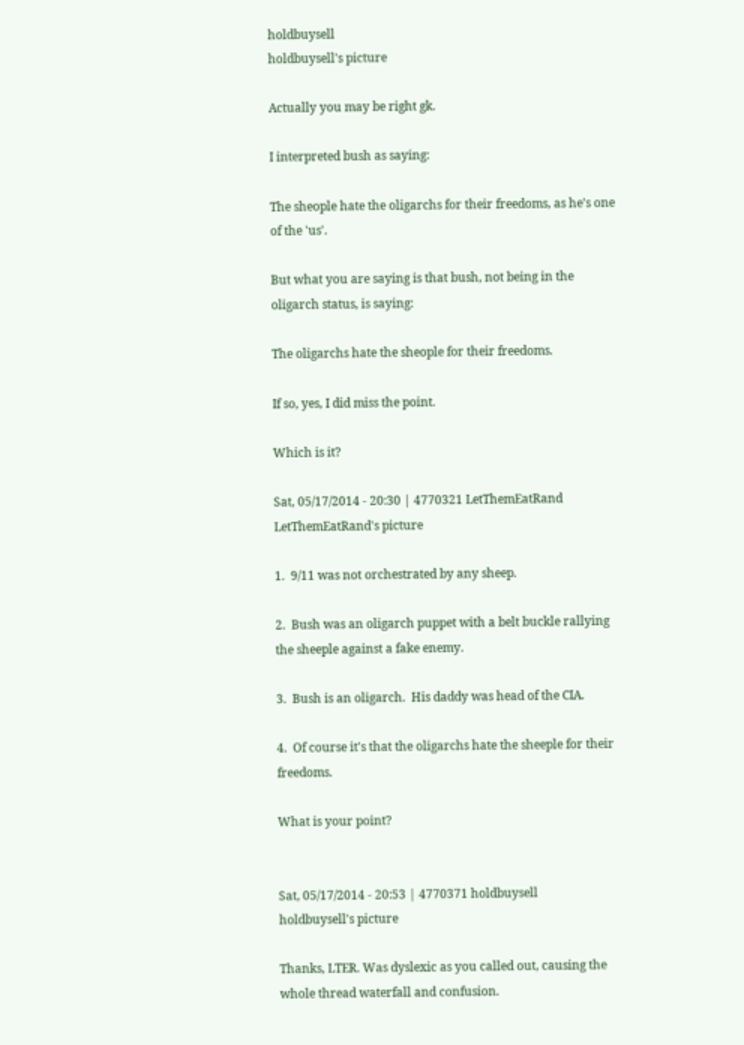holdbuysell
holdbuysell's picture

Actually you may be right gk.

I interpreted bush as saying:

The sheople hate the oligarchs for their freedoms, as he's one of the 'us'.

But what you are saying is that bush, not being in the oligarch status, is saying:

The oligarchs hate the sheople for their freedoms.

If so, yes, I did miss the point.

Which is it?

Sat, 05/17/2014 - 20:30 | 4770321 LetThemEatRand
LetThemEatRand's picture

1.  9/11 was not orchestrated by any sheep.

2.  Bush was an oligarch puppet with a belt buckle rallying the sheeple against a fake enemy.

3.  Bush is an oligarch.  His daddy was head of the CIA.

4.  Of course it's that the oligarchs hate the sheeple for their freedoms.

What is your point?


Sat, 05/17/2014 - 20:53 | 4770371 holdbuysell
holdbuysell's picture

Thanks, LTER. Was dyslexic as you called out, causing the whole thread waterfall and confusion.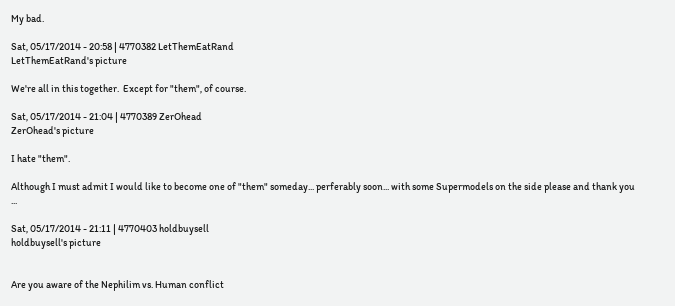My bad.

Sat, 05/17/2014 - 20:58 | 4770382 LetThemEatRand
LetThemEatRand's picture

We're all in this together.  Except for "them", of course.

Sat, 05/17/2014 - 21:04 | 4770389 ZerOhead
ZerOhead's picture

I hate "them".

Although I must admit I would like to become one of "them" someday... perferably soon... with some Supermodels on the side please and thank you ...

Sat, 05/17/2014 - 21:11 | 4770403 holdbuysell
holdbuysell's picture


Are you aware of the Nephilim vs. Human conflict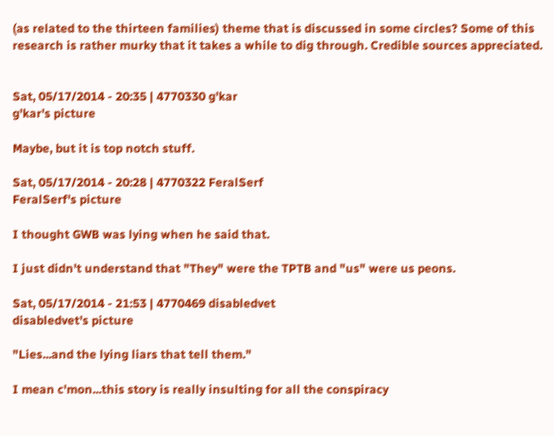(as related to the thirteen families) theme that is discussed in some circles? Some of this research is rather murky that it takes a while to dig through. Credible sources appreciated.


Sat, 05/17/2014 - 20:35 | 4770330 g'kar
g'kar's picture

Maybe, but it is top notch stuff.

Sat, 05/17/2014 - 20:28 | 4770322 FeralSerf
FeralSerf's picture

I thought GWB was lying when he said that.

I just didn't understand that "They" were the TPTB and "us" were us peons.

Sat, 05/17/2014 - 21:53 | 4770469 disabledvet
disabledvet's picture

"Lies...and the lying liars that tell them."

I mean c'mon...this story is really insulting for all the conspiracy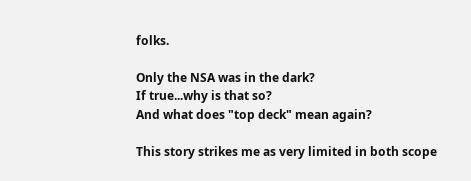folks.

Only the NSA was in the dark?
If true...why is that so?
And what does "top deck" mean again?

This story strikes me as very limited in both scope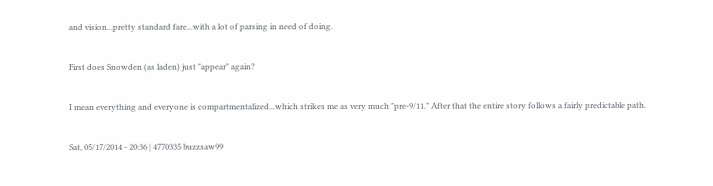and vision...pretty standard fare...with a lot of parsing in need of doing.

First does Snowden (as laden) just "appear" again?

I mean everything and everyone is compartmentalized...which strikes me as very much "pre-9/11." After that the entire story follows a fairly predictable path.

Sat, 05/17/2014 - 20:36 | 4770335 buzzsaw99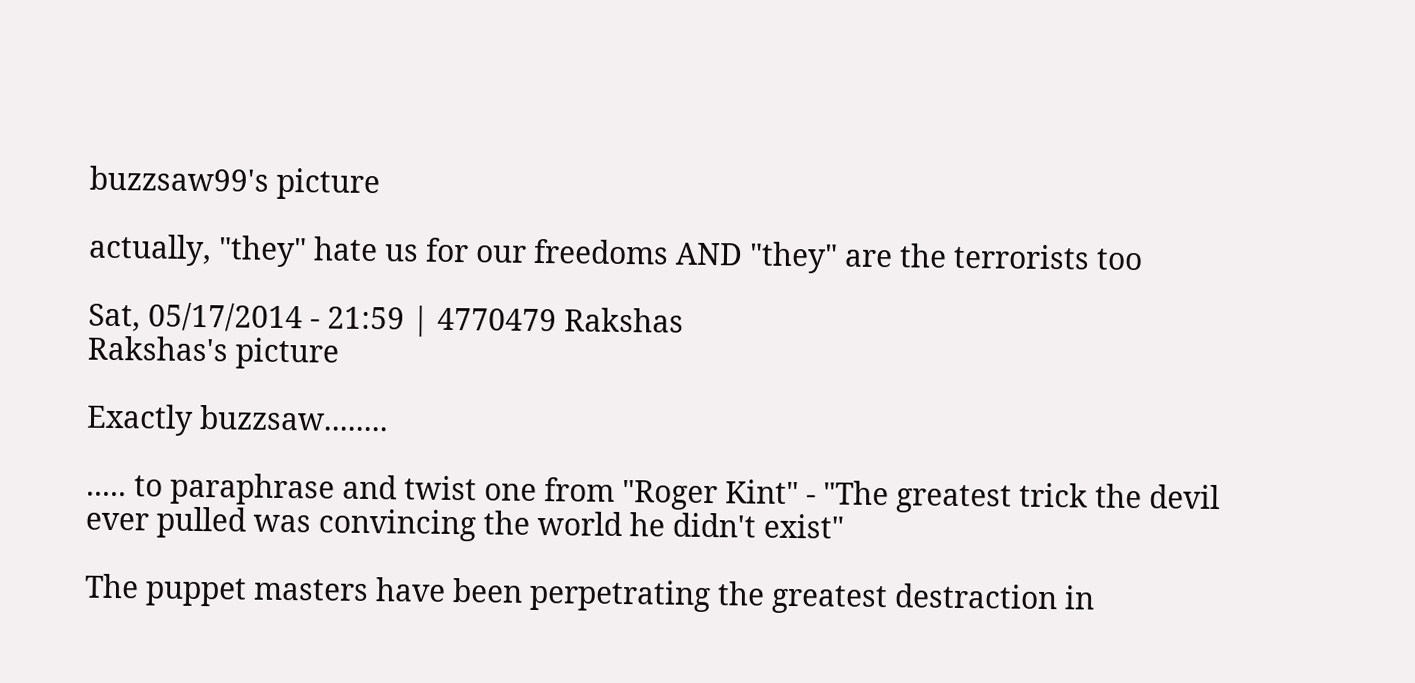buzzsaw99's picture

actually, "they" hate us for our freedoms AND "they" are the terrorists too

Sat, 05/17/2014 - 21:59 | 4770479 Rakshas
Rakshas's picture

Exactly buzzsaw........

..... to paraphrase and twist one from "Roger Kint" - "The greatest trick the devil ever pulled was convincing the world he didn't exist"

The puppet masters have been perpetrating the greatest destraction in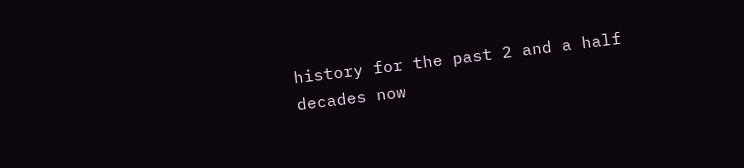history for the past 2 and a half decades now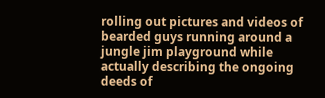rolling out pictures and videos of bearded guys running around a jungle jim playground while actually describing the ongoing deeds of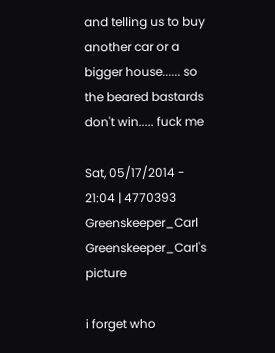and telling us to buy another car or a bigger house...... so the beared bastards don't win..... fuck me

Sat, 05/17/2014 - 21:04 | 4770393 Greenskeeper_Carl
Greenskeeper_Carl's picture

i forget who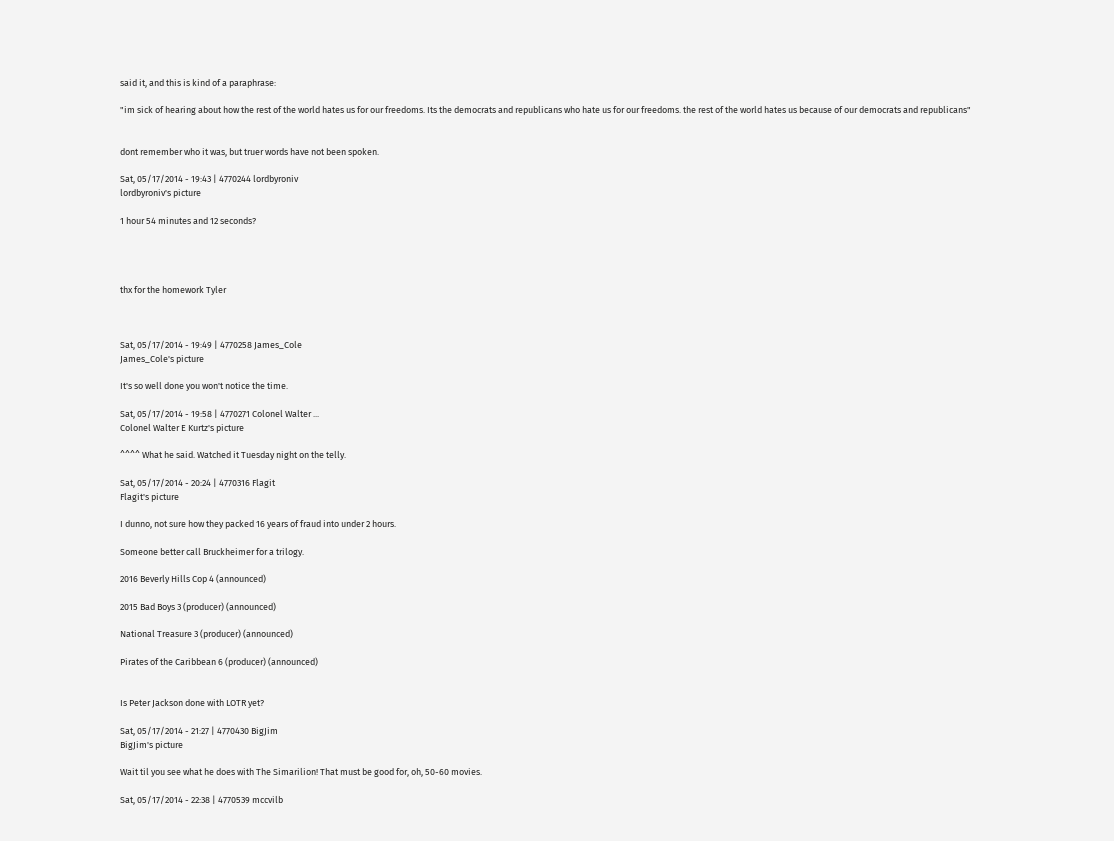said it, and this is kind of a paraphrase:

"im sick of hearing about how the rest of the world hates us for our freedoms. Its the democrats and republicans who hate us for our freedoms. the rest of the world hates us because of our democrats and republicans"


dont remember who it was, but truer words have not been spoken.

Sat, 05/17/2014 - 19:43 | 4770244 lordbyroniv
lordbyroniv's picture

1 hour 54 minutes and 12 seconds?




thx for the homework Tyler



Sat, 05/17/2014 - 19:49 | 4770258 James_Cole
James_Cole's picture

It's so well done you won't notice the time.

Sat, 05/17/2014 - 19:58 | 4770271 Colonel Walter ...
Colonel Walter E Kurtz's picture

^^^^ What he said. Watched it Tuesday night on the telly.

Sat, 05/17/2014 - 20:24 | 4770316 Flagit
Flagit's picture

I dunno, not sure how they packed 16 years of fraud into under 2 hours.

Someone better call Bruckheimer for a trilogy.

2016 Beverly Hills Cop 4 (announced)

2015 Bad Boys 3 (producer) (announced)

National Treasure 3 (producer) (announced)

Pirates of the Caribbean 6 (producer) (announced)


Is Peter Jackson done with LOTR yet?

Sat, 05/17/2014 - 21:27 | 4770430 BigJim
BigJim's picture

Wait til you see what he does with The Simarilion! That must be good for, oh, 50-60 movies.

Sat, 05/17/2014 - 22:38 | 4770539 mccvilb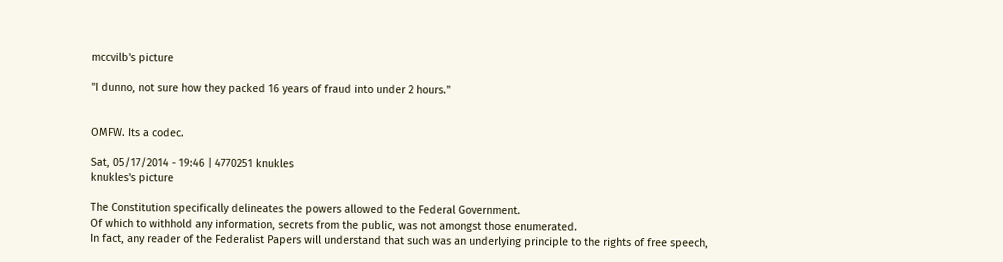mccvilb's picture

"I dunno, not sure how they packed 16 years of fraud into under 2 hours."


OMFW. Its a codec.

Sat, 05/17/2014 - 19:46 | 4770251 knukles
knukles's picture

The Constitution specifically delineates the powers allowed to the Federal Government.
Of which to withhold any information, secrets from the public, was not amongst those enumerated.
In fact, any reader of the Federalist Papers will understand that such was an underlying principle to the rights of free speech,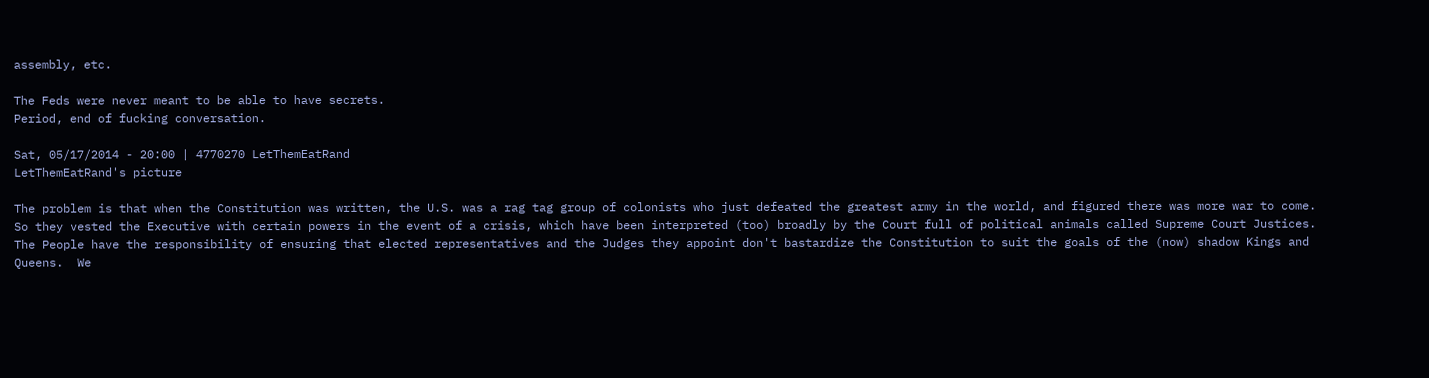assembly, etc.

The Feds were never meant to be able to have secrets.
Period, end of fucking conversation.

Sat, 05/17/2014 - 20:00 | 4770270 LetThemEatRand
LetThemEatRand's picture

The problem is that when the Constitution was written, the U.S. was a rag tag group of colonists who just defeated the greatest army in the world, and figured there was more war to come.  So they vested the Executive with certain powers in the event of a crisis, which have been interpreted (too) broadly by the Court full of political animals called Supreme Court Justices.  The People have the responsibility of ensuring that elected representatives and the Judges they appoint don't bastardize the Constitution to suit the goals of the (now) shadow Kings and Queens.  We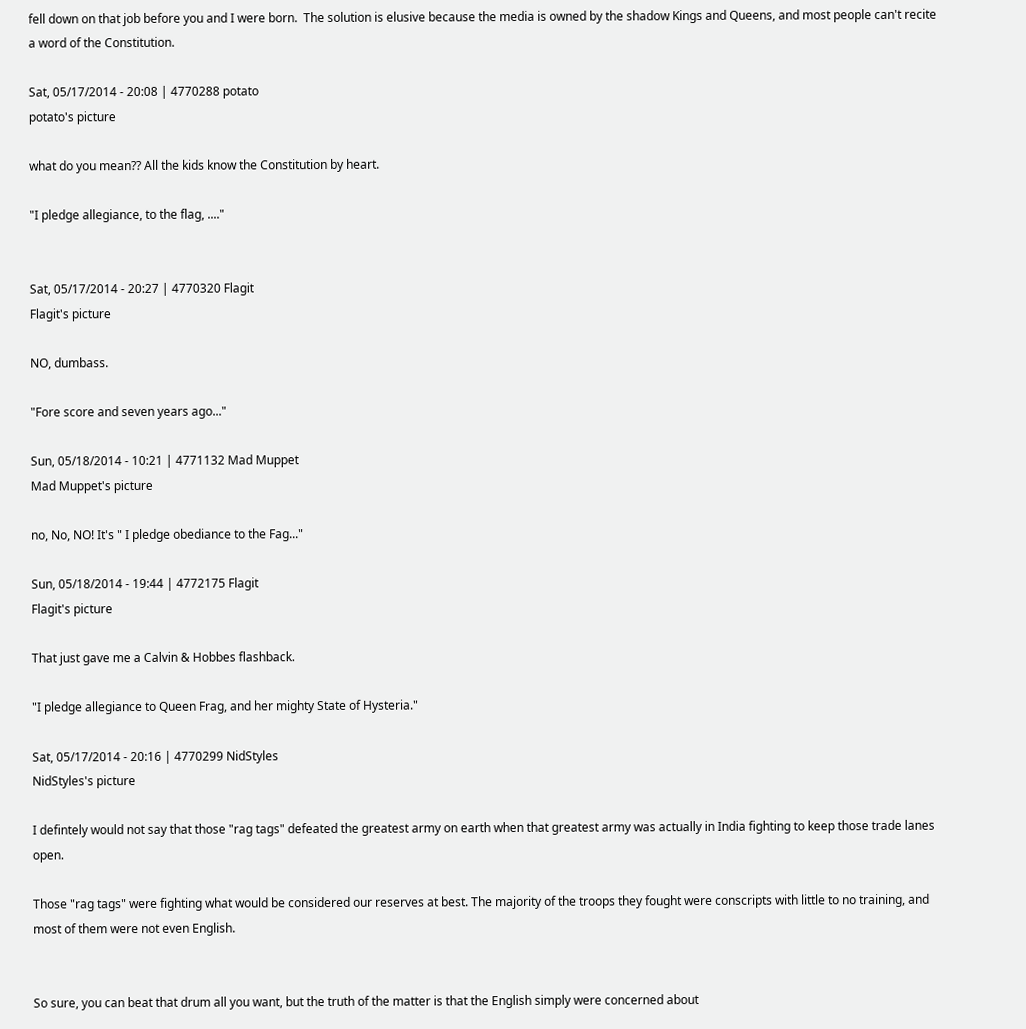fell down on that job before you and I were born.  The solution is elusive because the media is owned by the shadow Kings and Queens, and most people can't recite a word of the Constitution.

Sat, 05/17/2014 - 20:08 | 4770288 potato
potato's picture

what do you mean?? All the kids know the Constitution by heart.

"I pledge allegiance, to the flag, ...."


Sat, 05/17/2014 - 20:27 | 4770320 Flagit
Flagit's picture

NO, dumbass.

"Fore score and seven years ago..."

Sun, 05/18/2014 - 10:21 | 4771132 Mad Muppet
Mad Muppet's picture

no, No, NO! It's " I pledge obediance to the Fag..."

Sun, 05/18/2014 - 19:44 | 4772175 Flagit
Flagit's picture

That just gave me a Calvin & Hobbes flashback.

"I pledge allegiance to Queen Frag, and her mighty State of Hysteria."

Sat, 05/17/2014 - 20:16 | 4770299 NidStyles
NidStyles's picture

I defintely would not say that those "rag tags" defeated the greatest army on earth when that greatest army was actually in India fighting to keep those trade lanes open.

Those "rag tags" were fighting what would be considered our reserves at best. The majority of the troops they fought were conscripts with little to no training, and most of them were not even English.


So sure, you can beat that drum all you want, but the truth of the matter is that the English simply were concerned about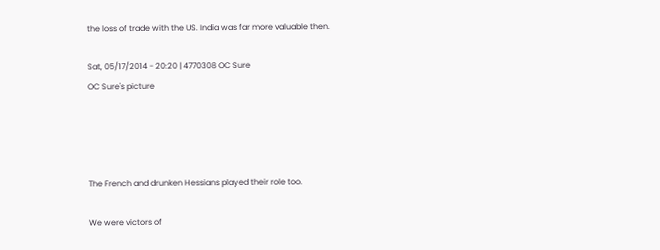the loss of trade with the US. India was far more valuable then.

Sat, 05/17/2014 - 20:20 | 4770308 OC Sure
OC Sure's picture




The French and drunken Hessians played their role too.

We were victors of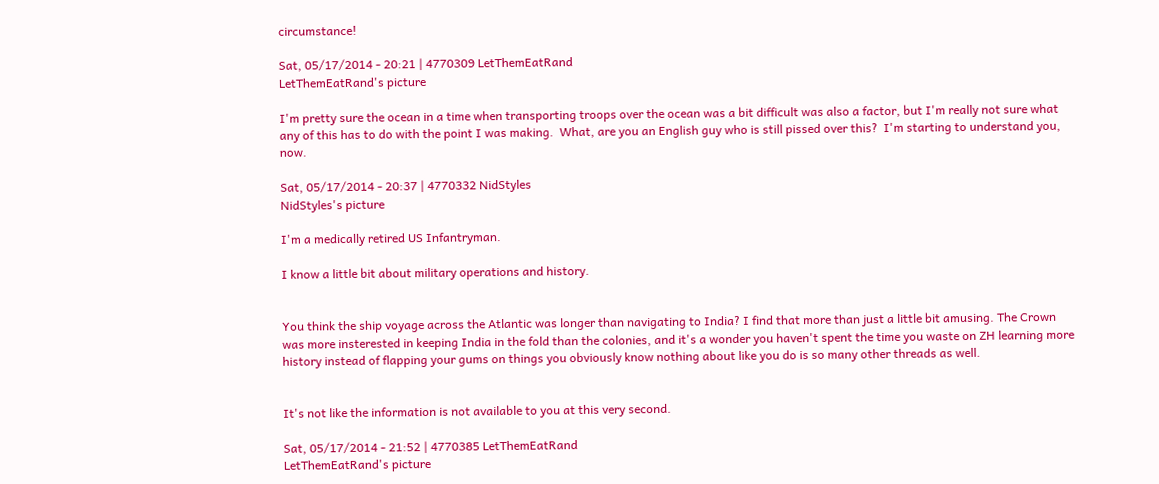circumstance!

Sat, 05/17/2014 - 20:21 | 4770309 LetThemEatRand
LetThemEatRand's picture

I'm pretty sure the ocean in a time when transporting troops over the ocean was a bit difficult was also a factor, but I'm really not sure what any of this has to do with the point I was making.  What, are you an English guy who is still pissed over this?  I'm starting to understand you, now.

Sat, 05/17/2014 - 20:37 | 4770332 NidStyles
NidStyles's picture

I'm a medically retired US Infantryman.

I know a little bit about military operations and history.


You think the ship voyage across the Atlantic was longer than navigating to India? I find that more than just a little bit amusing. The Crown was more insterested in keeping India in the fold than the colonies, and it's a wonder you haven't spent the time you waste on ZH learning more history instead of flapping your gums on things you obviously know nothing about like you do is so many other threads as well.


It's not like the information is not available to you at this very second.

Sat, 05/17/2014 - 21:52 | 4770385 LetThemEatRand
LetThemEatRand's picture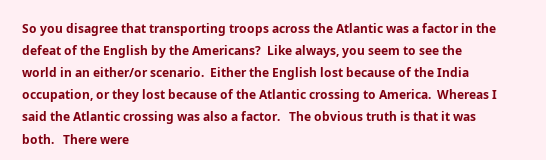So you disagree that transporting troops across the Atlantic was a factor in the defeat of the English by the Americans?  Like always, you seem to see the world in an either/or scenario.  Either the English lost because of the India occupation, or they lost because of the Atlantic crossing to America.  Whereas I said the Atlantic crossing was also a factor.   The obvious truth is that it was both.   There were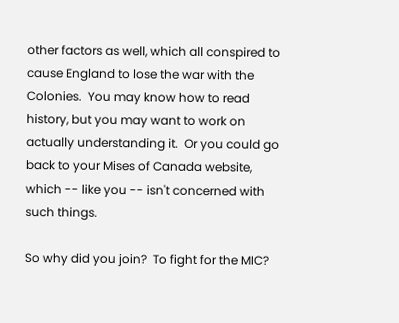other factors as well, which all conspired to cause England to lose the war with the Colonies.  You may know how to read history, but you may want to work on actually understanding it.  Or you could go back to your Mises of Canada website, which -- like you -- isn't concerned with such things.

So why did you join?  To fight for the MIC?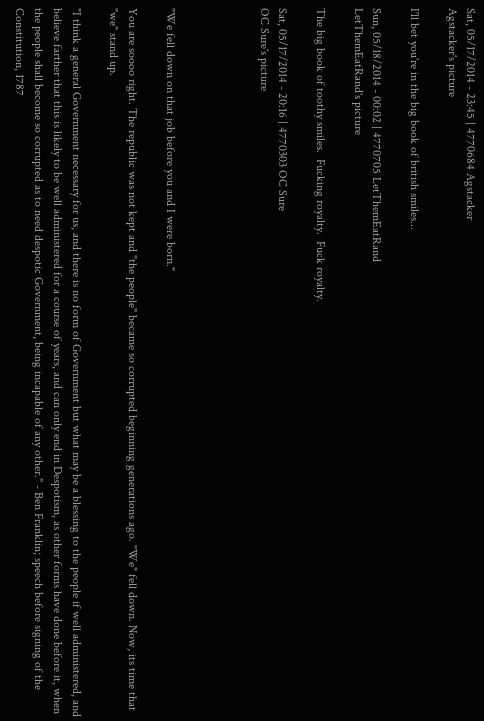Sat, 05/17/2014 - 23:45 | 4770684 Agstacker
Agstacker's picture

I'll bet you're in the big book of british smiles...

Sun, 05/18/2014 - 00:02 | 4770705 LetThemEatRand
LetThemEatRand's picture

The big book of toothy smiles.  Fucking royalty.  Fuck royalty.

Sat, 05/17/2014 - 20:16 | 4770303 OC Sure
OC Sure's picture




"We fell down on that job before you and I were born."

You are soooo right. The republic was not kept and "the people" became so corrupted beginning generations ago. "We" fell down. Now, its time that "we" stand up.

"I think a general Government necessary for us, and there is no form of Government but what may be a blessing to the people if well administered, and believe farther that this is likely to be well administered for a course of years, and can only end in Despotism, as other forms have done before it, when the people shall become so corrupted as to need despotic Government, being incapable of any other." - Ben Franklin; speech before signing of the Constitution, 1787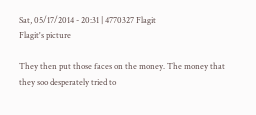Sat, 05/17/2014 - 20:31 | 4770327 Flagit
Flagit's picture

They then put those faces on the money. The money that they soo desperately tried to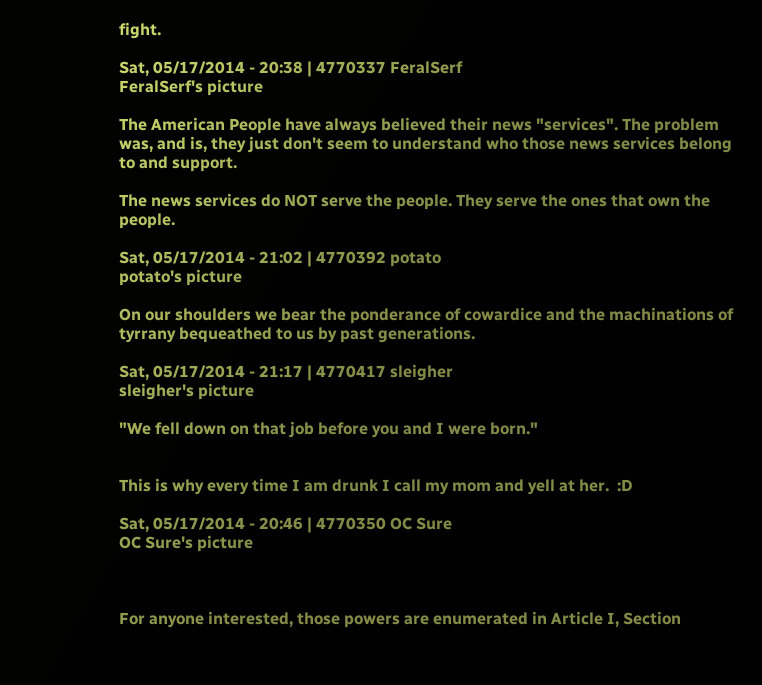fight.

Sat, 05/17/2014 - 20:38 | 4770337 FeralSerf
FeralSerf's picture

The American People have always believed their news "services". The problem was, and is, they just don't seem to understand who those news services belong to and support.

The news services do NOT serve the people. They serve the ones that own the people.

Sat, 05/17/2014 - 21:02 | 4770392 potato
potato's picture

On our shoulders we bear the ponderance of cowardice and the machinations of tyrrany bequeathed to us by past generations.

Sat, 05/17/2014 - 21:17 | 4770417 sleigher
sleigher's picture

"We fell down on that job before you and I were born."


This is why every time I am drunk I call my mom and yell at her.  :D

Sat, 05/17/2014 - 20:46 | 4770350 OC Sure
OC Sure's picture



For anyone interested, those powers are enumerated in Article I, Section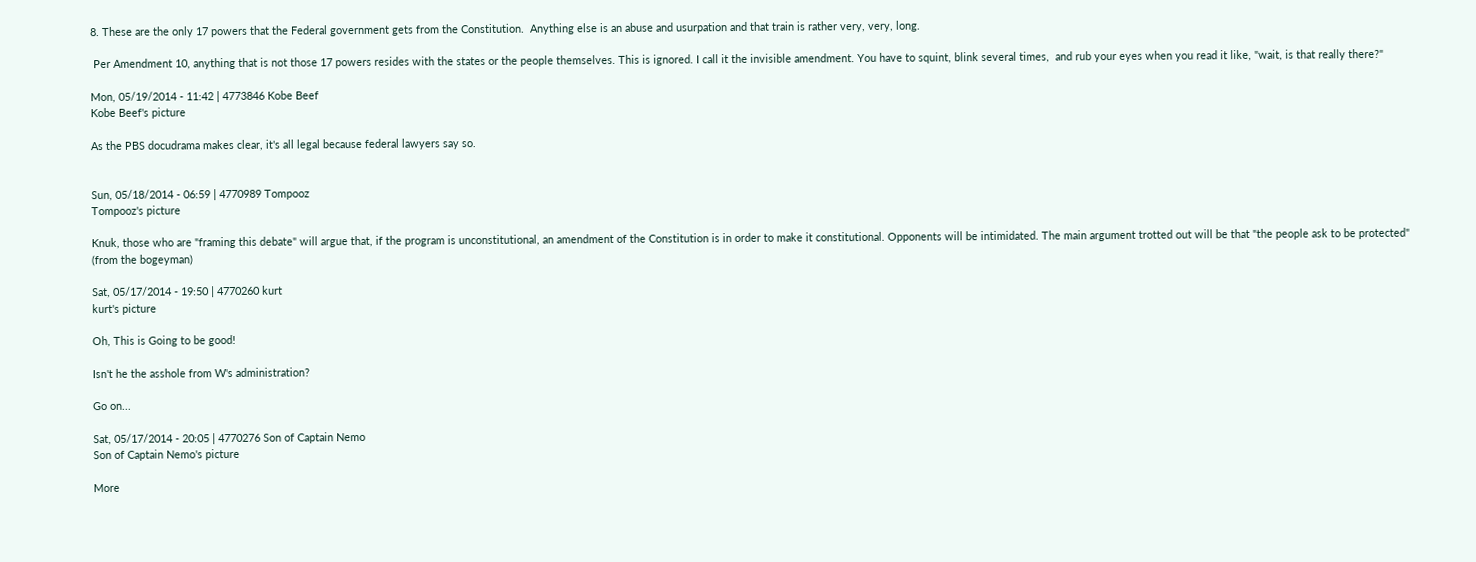8. These are the only 17 powers that the Federal government gets from the Constitution.  Anything else is an abuse and usurpation and that train is rather very, very, long.

 Per Amendment 10, anything that is not those 17 powers resides with the states or the people themselves. This is ignored. I call it the invisible amendment. You have to squint, blink several times,  and rub your eyes when you read it like, "wait, is that really there?"

Mon, 05/19/2014 - 11:42 | 4773846 Kobe Beef
Kobe Beef's picture

As the PBS docudrama makes clear, it's all legal because federal lawyers say so.


Sun, 05/18/2014 - 06:59 | 4770989 Tompooz
Tompooz's picture

Knuk, those who are "framing this debate" will argue that, if the program is unconstitutional, an amendment of the Constitution is in order to make it constitutional. Opponents will be intimidated. The main argument trotted out will be that "the people ask to be protected" (from the bogeyman)

Sat, 05/17/2014 - 19:50 | 4770260 kurt
kurt's picture

Oh, This is Going to be good!

Isn't he the asshole from W's administration?

Go on...

Sat, 05/17/2014 - 20:05 | 4770276 Son of Captain Nemo
Son of Captain Nemo's picture

More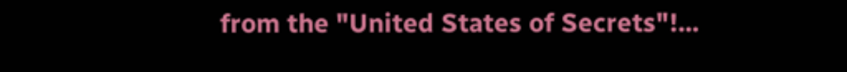from the "United States of Secrets"!...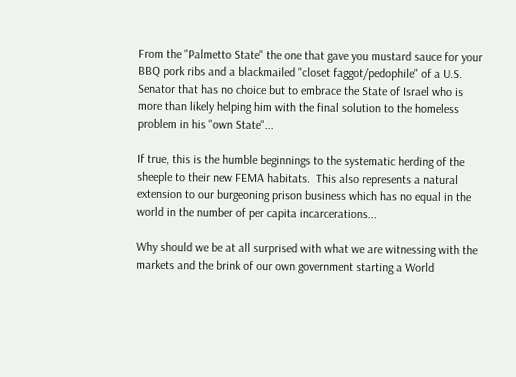From the "Palmetto State" the one that gave you mustard sauce for your BBQ pork ribs and a blackmailed "closet faggot/pedophile" of a U.S. Senator that has no choice but to embrace the State of Israel who is more than likely helping him with the final solution to the homeless problem in his "own State"...

If true, this is the humble beginnings to the systematic herding of the sheeple to their new FEMA habitats.  This also represents a natural extension to our burgeoning prison business which has no equal in the world in the number of per capita incarcerations...

Why should we be at all surprised with what we are witnessing with the markets and the brink of our own government starting a World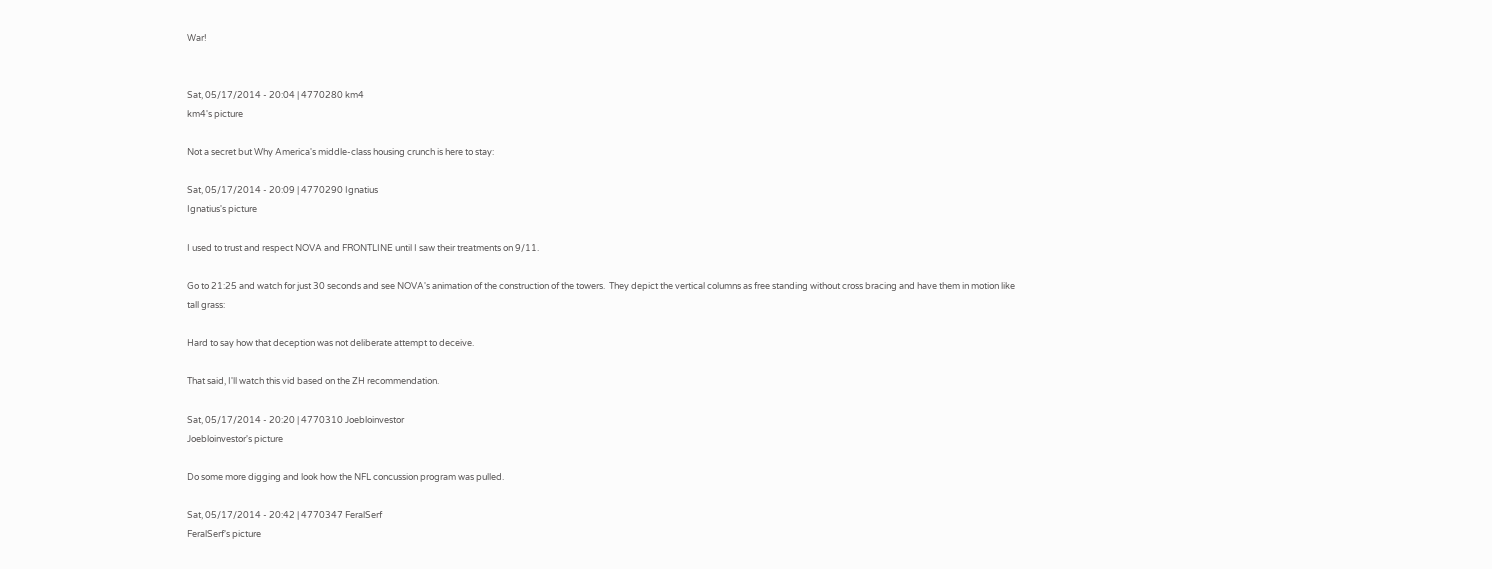War!


Sat, 05/17/2014 - 20:04 | 4770280 km4
km4's picture

Not a secret but Why America's middle-class housing crunch is here to stay:

Sat, 05/17/2014 - 20:09 | 4770290 Ignatius
Ignatius's picture

I used to trust and respect NOVA and FRONTLINE until I saw their treatments on 9/11.

Go to 21:25 and watch for just 30 seconds and see NOVA's animation of the construction of the towers.  They depict the vertical columns as free standing without cross bracing and have them in motion like tall grass:

Hard to say how that deception was not deliberate attempt to deceive.

That said, I'll watch this vid based on the ZH recommendation.

Sat, 05/17/2014 - 20:20 | 4770310 Joebloinvestor
Joebloinvestor's picture

Do some more digging and look how the NFL concussion program was pulled.

Sat, 05/17/2014 - 20:42 | 4770347 FeralSerf
FeralSerf's picture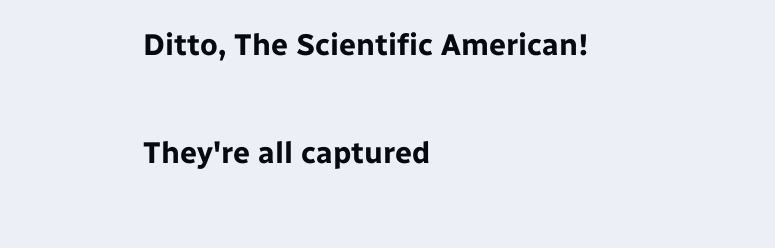Ditto, The Scientific American!

They're all captured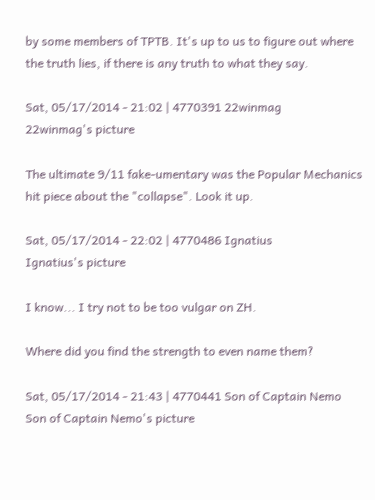by some members of TPTB. It's up to us to figure out where the truth lies, if there is any truth to what they say.

Sat, 05/17/2014 - 21:02 | 4770391 22winmag
22winmag's picture

The ultimate 9/11 fake-umentary was the Popular Mechanics hit piece about the "collapse". Look it up.

Sat, 05/17/2014 - 22:02 | 4770486 Ignatius
Ignatius's picture

I know... I try not to be too vulgar on ZH.

Where did you find the strength to even name them?

Sat, 05/17/2014 - 21:43 | 4770441 Son of Captain Nemo
Son of Captain Nemo's picture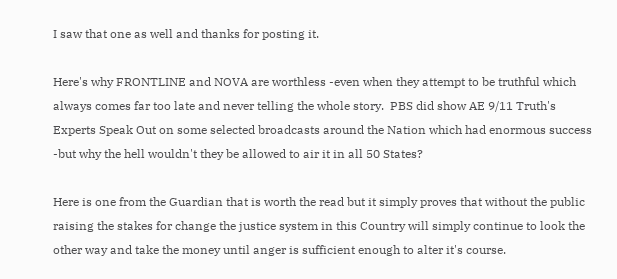I saw that one as well and thanks for posting it.

Here's why FRONTLINE and NOVA are worthless -even when they attempt to be truthful which always comes far too late and never telling the whole story.  PBS did show AE 9/11 Truth's Experts Speak Out on some selected broadcasts around the Nation which had enormous success -but why the hell wouldn't they be allowed to air it in all 50 States?

Here is one from the Guardian that is worth the read but it simply proves that without the public raising the stakes for change the justice system in this Country will simply continue to look the other way and take the money until anger is sufficient enough to alter it's course.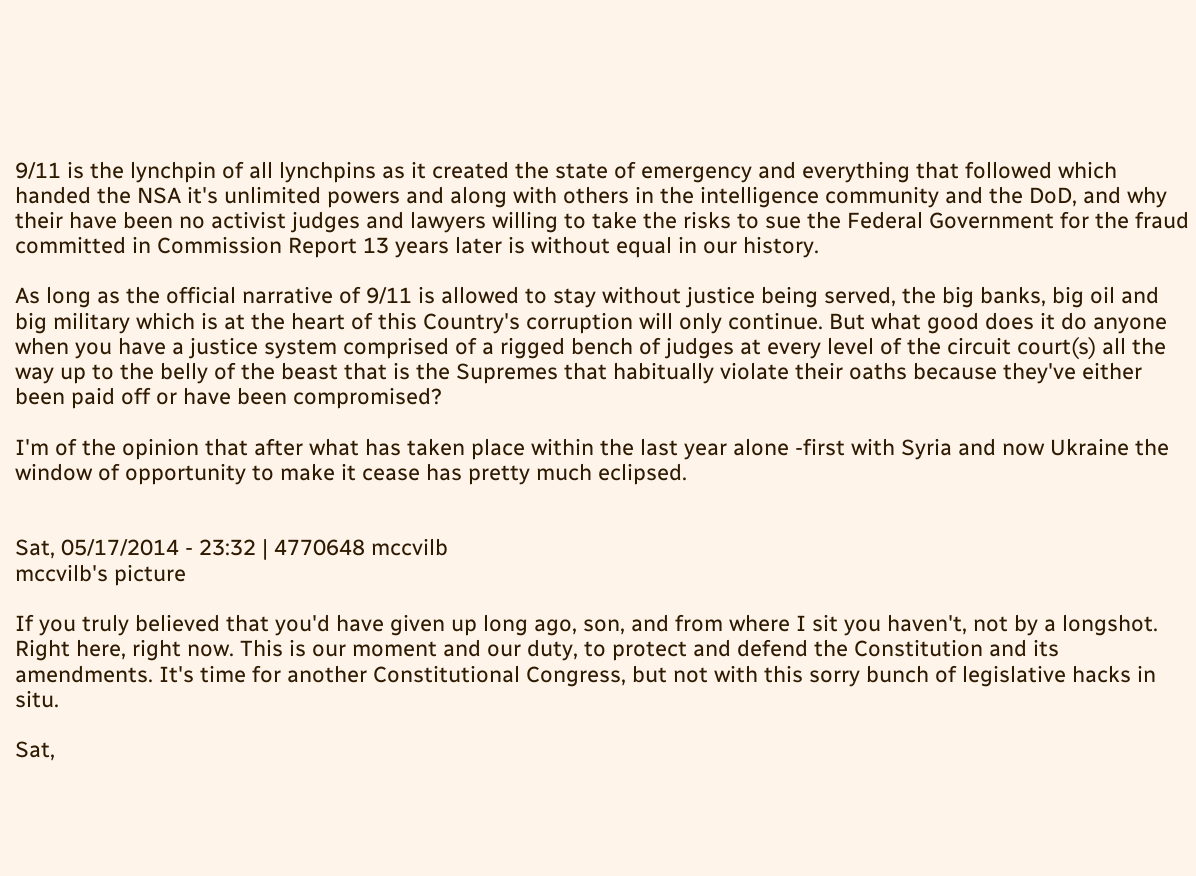9/11 is the lynchpin of all lynchpins as it created the state of emergency and everything that followed which handed the NSA it's unlimited powers and along with others in the intelligence community and the DoD, and why their have been no activist judges and lawyers willing to take the risks to sue the Federal Government for the fraud committed in Commission Report 13 years later is without equal in our history.

As long as the official narrative of 9/11 is allowed to stay without justice being served, the big banks, big oil and big military which is at the heart of this Country's corruption will only continue. But what good does it do anyone when you have a justice system comprised of a rigged bench of judges at every level of the circuit court(s) all the way up to the belly of the beast that is the Supremes that habitually violate their oaths because they've either been paid off or have been compromised?

I'm of the opinion that after what has taken place within the last year alone -first with Syria and now Ukraine the window of opportunity to make it cease has pretty much eclipsed.


Sat, 05/17/2014 - 23:32 | 4770648 mccvilb
mccvilb's picture

If you truly believed that you'd have given up long ago, son, and from where I sit you haven't, not by a longshot. Right here, right now. This is our moment and our duty, to protect and defend the Constitution and its amendments. It's time for another Constitutional Congress, but not with this sorry bunch of legislative hacks in situ.

Sat,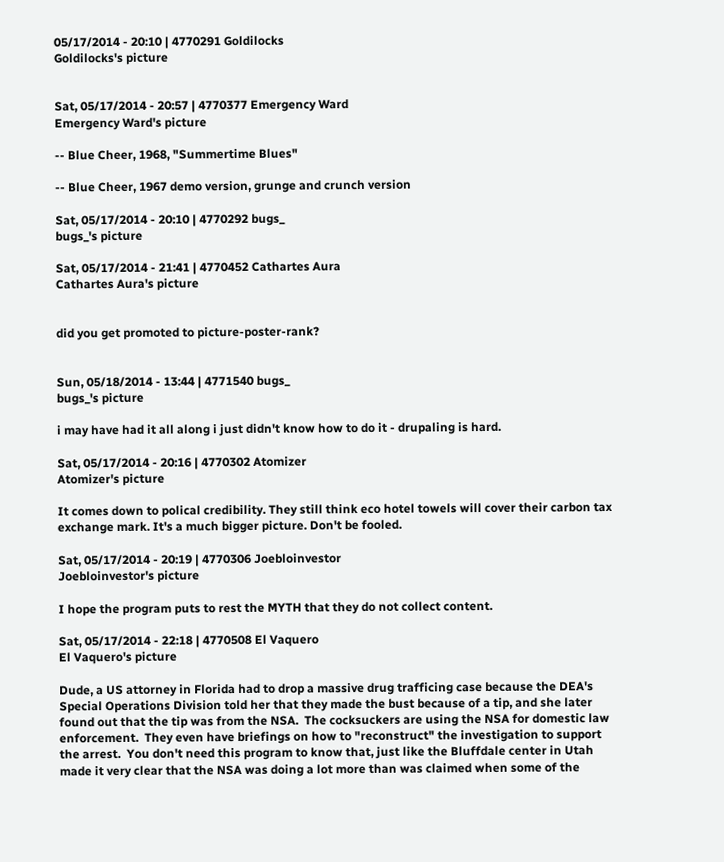05/17/2014 - 20:10 | 4770291 Goldilocks
Goldilocks's picture


Sat, 05/17/2014 - 20:57 | 4770377 Emergency Ward
Emergency Ward's picture

-- Blue Cheer, 1968, "Summertime Blues"

-- Blue Cheer, 1967 demo version, grunge and crunch version

Sat, 05/17/2014 - 20:10 | 4770292 bugs_
bugs_'s picture

Sat, 05/17/2014 - 21:41 | 4770452 Cathartes Aura
Cathartes Aura's picture


did you get promoted to picture-poster-rank?


Sun, 05/18/2014 - 13:44 | 4771540 bugs_
bugs_'s picture

i may have had it all along i just didn't know how to do it - drupaling is hard.

Sat, 05/17/2014 - 20:16 | 4770302 Atomizer
Atomizer's picture

It comes down to polical credibility. They still think eco hotel towels will cover their carbon tax exchange mark. It's a much bigger picture. Don't be fooled.

Sat, 05/17/2014 - 20:19 | 4770306 Joebloinvestor
Joebloinvestor's picture

I hope the program puts to rest the MYTH that they do not collect content.

Sat, 05/17/2014 - 22:18 | 4770508 El Vaquero
El Vaquero's picture

Dude, a US attorney in Florida had to drop a massive drug trafficing case because the DEA's Special Operations Division told her that they made the bust because of a tip, and she later found out that the tip was from the NSA.  The cocksuckers are using the NSA for domestic law enforcement.  They even have briefings on how to "reconstruct" the investigation to support the arrest.  You don't need this program to know that, just like the Bluffdale center in Utah made it very clear that the NSA was doing a lot more than was claimed when some of the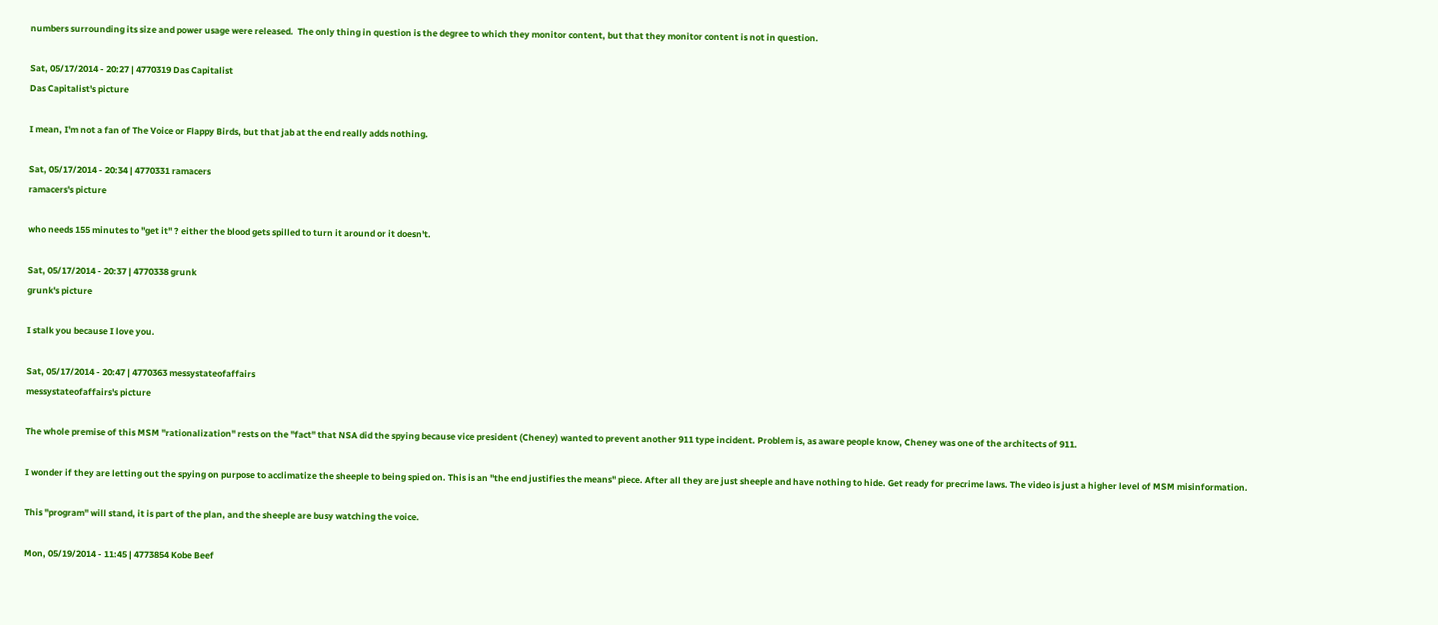numbers surrounding its size and power usage were released.  The only thing in question is the degree to which they monitor content, but that they monitor content is not in question.

Sat, 05/17/2014 - 20:27 | 4770319 Das Capitalist
Das Capitalist's picture

I mean, I'm not a fan of The Voice or Flappy Birds, but that jab at the end really adds nothing.

Sat, 05/17/2014 - 20:34 | 4770331 ramacers
ramacers's picture

who needs 155 minutes to "get it" ? either the blood gets spilled to turn it around or it doesn't.

Sat, 05/17/2014 - 20:37 | 4770338 grunk
grunk's picture

I stalk you because I love you.

Sat, 05/17/2014 - 20:47 | 4770363 messystateofaffairs
messystateofaffairs's picture

The whole premise of this MSM "rationalization" rests on the "fact" that NSA did the spying because vice president (Cheney) wanted to prevent another 911 type incident. Problem is, as aware people know, Cheney was one of the architects of 911.

I wonder if they are letting out the spying on purpose to acclimatize the sheeple to being spied on. This is an "the end justifies the means" piece. After all they are just sheeple and have nothing to hide. Get ready for precrime laws. The video is just a higher level of MSM misinformation.

This "program" will stand, it is part of the plan, and the sheeple are busy watching the voice.

Mon, 05/19/2014 - 11:45 | 4773854 Kobe Beef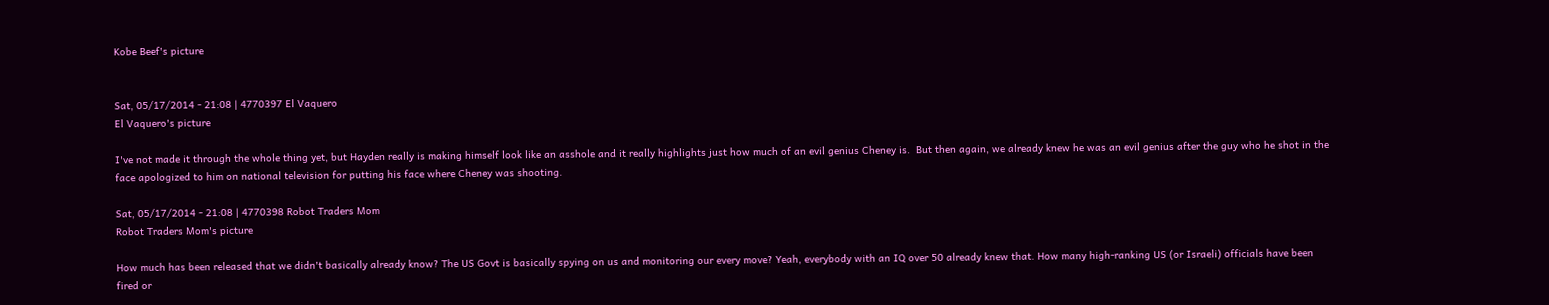Kobe Beef's picture


Sat, 05/17/2014 - 21:08 | 4770397 El Vaquero
El Vaquero's picture

I've not made it through the whole thing yet, but Hayden really is making himself look like an asshole and it really highlights just how much of an evil genius Cheney is.  But then again, we already knew he was an evil genius after the guy who he shot in the face apologized to him on national television for putting his face where Cheney was shooting.

Sat, 05/17/2014 - 21:08 | 4770398 Robot Traders Mom
Robot Traders Mom's picture

How much has been released that we didn't basically already know? The US Govt is basically spying on us and monitoring our every move? Yeah, everybody with an IQ over 50 already knew that. How many high-ranking US (or Israeli) officials have been fired or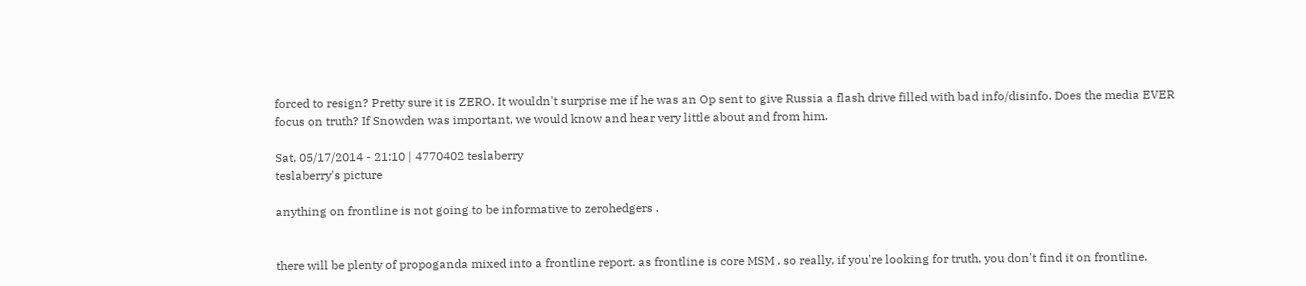forced to resign? Pretty sure it is ZERO. It wouldn't surprise me if he was an Op sent to give Russia a flash drive filled with bad info/disinfo. Does the media EVER focus on truth? If Snowden was important, we would know and hear very little about and from him.

Sat, 05/17/2014 - 21:10 | 4770402 teslaberry
teslaberry's picture

anything on frontline is not going to be informative to zerohedgers .


there will be plenty of propoganda mixed into a frontline report. as frontline is core MSM . so really, if you're looking for truth, you don't find it on frontline.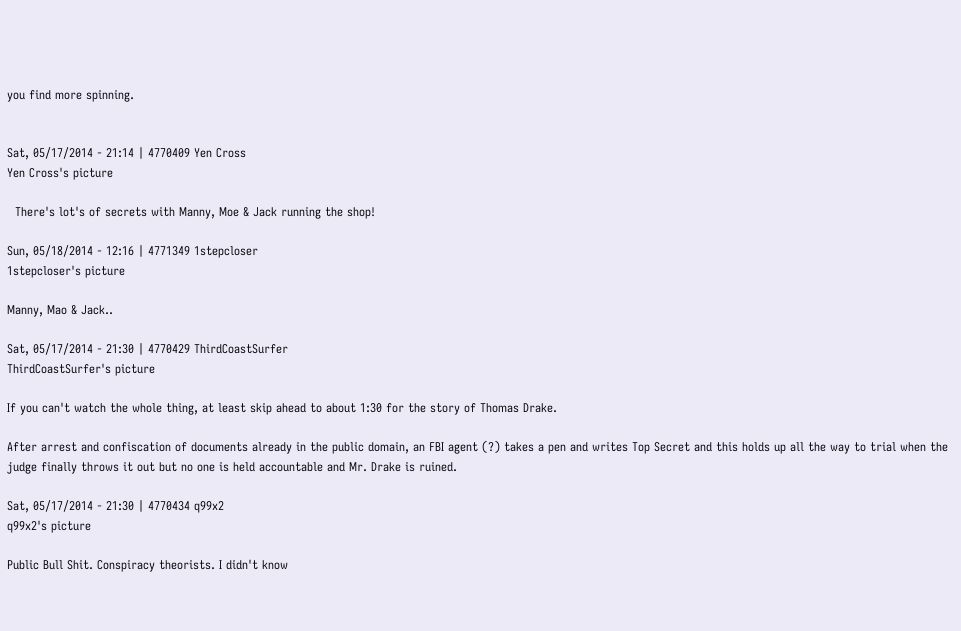you find more spinning.


Sat, 05/17/2014 - 21:14 | 4770409 Yen Cross
Yen Cross's picture

  There's lot's of secrets with Manny, Moe & Jack running the shop!

Sun, 05/18/2014 - 12:16 | 4771349 1stepcloser
1stepcloser's picture

Manny, Mao & Jack..

Sat, 05/17/2014 - 21:30 | 4770429 ThirdCoastSurfer
ThirdCoastSurfer's picture

If you can't watch the whole thing, at least skip ahead to about 1:30 for the story of Thomas Drake.

After arrest and confiscation of documents already in the public domain, an FBI agent (?) takes a pen and writes Top Secret and this holds up all the way to trial when the judge finally throws it out but no one is held accountable and Mr. Drake is ruined.

Sat, 05/17/2014 - 21:30 | 4770434 q99x2
q99x2's picture

Public Bull Shit. Conspiracy theorists. I didn't know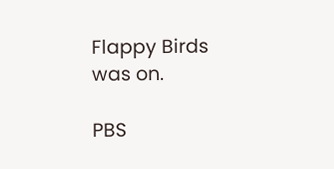Flappy Birds was on.

PBS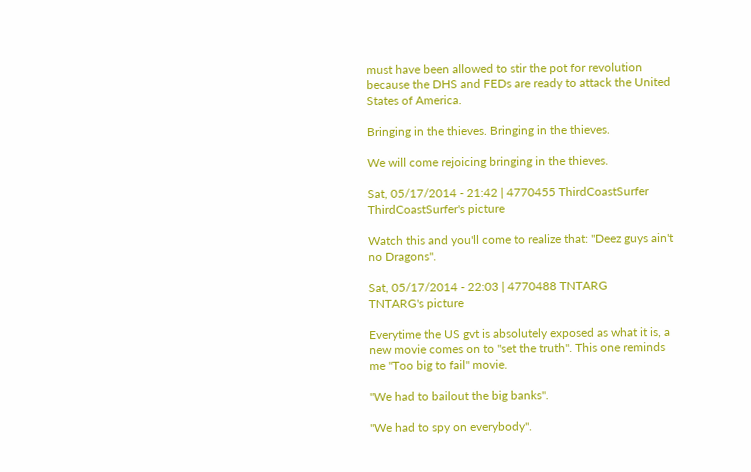must have been allowed to stir the pot for revolution because the DHS and FEDs are ready to attack the United States of America.

Bringing in the thieves. Bringing in the thieves.

We will come rejoicing bringing in the thieves.

Sat, 05/17/2014 - 21:42 | 4770455 ThirdCoastSurfer
ThirdCoastSurfer's picture

Watch this and you'll come to realize that: "Deez guys ain't no Dragons".

Sat, 05/17/2014 - 22:03 | 4770488 TNTARG
TNTARG's picture

Everytime the US gvt is absolutely exposed as what it is, a new movie comes on to "set the truth". This one reminds me "Too big to fail" movie.

"We had to bailout the big banks".

"We had to spy on everybody".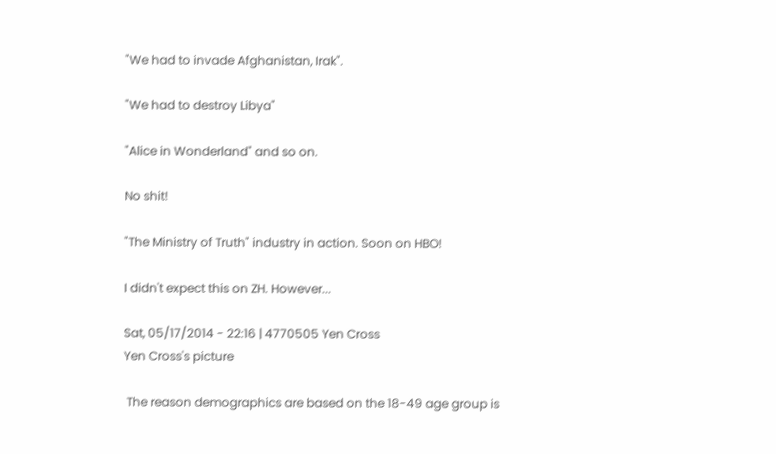"We had to invade Afghanistan, Irak".

"We had to destroy Libya"

"Alice in Wonderland" and so on.

No shit!

"The Ministry of Truth" industry in action. Soon on HBO!

I didn't expect this on ZH. However...

Sat, 05/17/2014 - 22:16 | 4770505 Yen Cross
Yen Cross's picture

 The reason demographics are based on the 18-49 age group is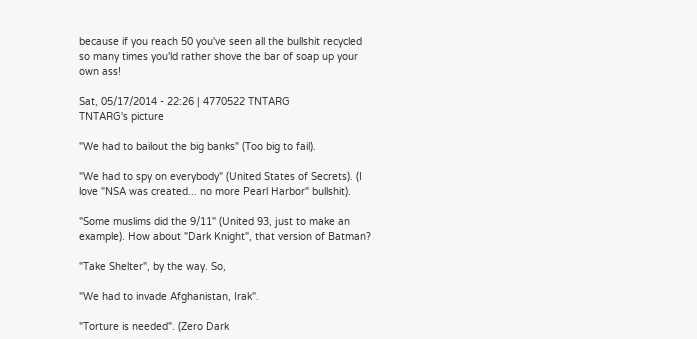because if you reach 50 you've seen all the bullshit recycled so many times you'ld rather shove the bar of soap up your own ass!

Sat, 05/17/2014 - 22:26 | 4770522 TNTARG
TNTARG's picture

"We had to bailout the big banks" (Too big to fail).

"We had to spy on everybody" (United States of Secrets). (I love "NSA was created... no more Pearl Harbor" bullshit).

"Some muslims did the 9/11" (United 93, just to make an example). How about "Dark Knight", that version of Batman?

"Take Shelter", by the way. So,

"We had to invade Afghanistan, Irak".

"Torture is needed". (Zero Dark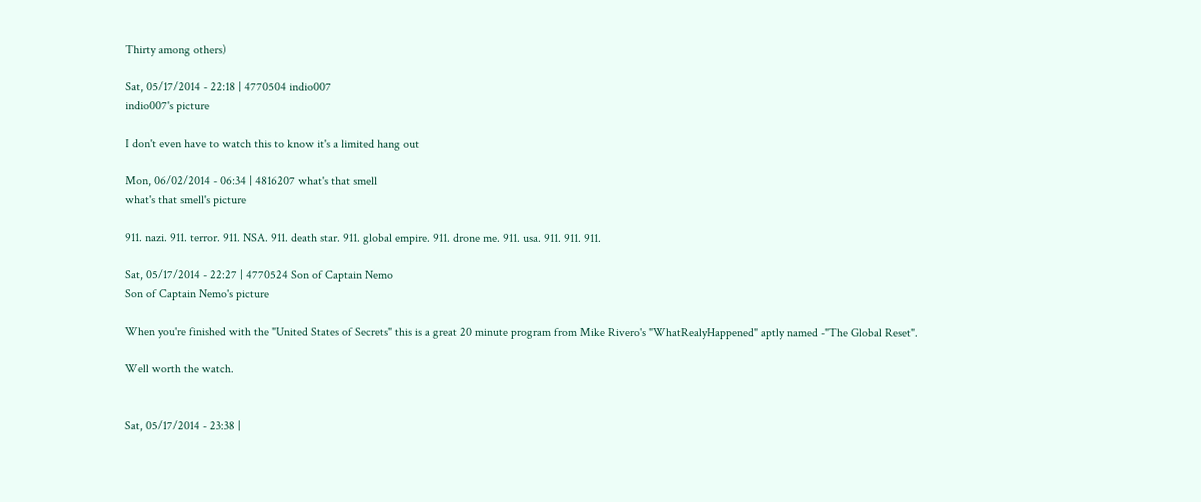Thirty among others)

Sat, 05/17/2014 - 22:18 | 4770504 indio007
indio007's picture

I don't even have to watch this to know it's a limited hang out

Mon, 06/02/2014 - 06:34 | 4816207 what's that smell
what's that smell's picture

911. nazi. 911. terror. 911. NSA. 911. death star. 911. global empire. 911. drone me. 911. usa. 911. 911. 911.

Sat, 05/17/2014 - 22:27 | 4770524 Son of Captain Nemo
Son of Captain Nemo's picture

When you're finished with the "United States of Secrets" this is a great 20 minute program from Mike Rivero's "WhatRealyHappened" aptly named -"The Global Reset".

Well worth the watch.


Sat, 05/17/2014 - 23:38 |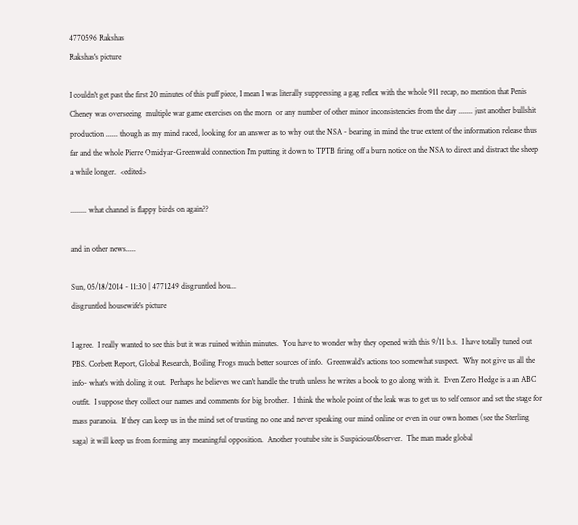4770596 Rakshas
Rakshas's picture

I couldn't get past the first 20 minutes of this puff piece, I mean I was literally suppressing a gag reflex with the whole 911 recap, no mention that Penis Cheney was overseeing  multiple war game exercises on the morn  or any number of other minor inconsistencies from the day ....... just another bullshit production ...... though as my mind raced, looking for an answer as to why out the NSA - bearing in mind the true extent of the information release thus far and the whole Pierre Omidyar-Greenwald connection I'm putting it down to TPTB firing off a burn notice on the NSA to direct and distract the sheep a while longer.  <edited>

........ what channel is flappy birds on again??

and in other news.....

Sun, 05/18/2014 - 11:30 | 4771249 disgruntled hou...
disgruntled housewife's picture

I agree.  I really wanted to see this but it was ruined within minutes.  You have to wonder why they opened with this 9/11 b.s.  I have totally tuned out PBS. Corbett Report, Global Research, Boiling Frogs much better sources of info.  Greenwald's actions too somewhat suspect.  Why not give us all the info- what's with doling it out.  Perhaps he believes we can't handle the truth unless he writes a book to go along with it.  Even Zero Hedge is a an ABC outfit.  I suppose they collect our names and comments for big brother.  I think the whole point of the leak was to get us to self censor and set the stage for mass paranoia.  If they can keep us in the mind set of trusting no one and never speaking our mind online or even in our own homes (see the Sterling saga) it will keep us from forming any meaningful opposition.  Another youtube site is Suspicious0bserver.  The man made global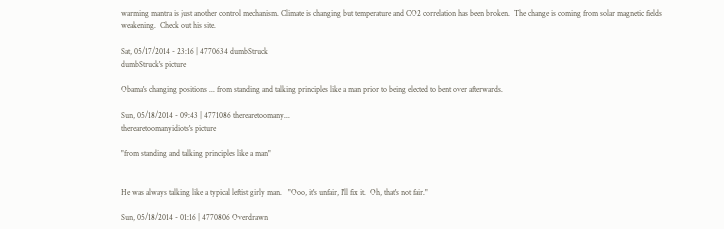warming mantra is just another control mechanism. Climate is changing but temperature and CO2 correlation has been broken.  The change is coming from solar magnetic fields weakening.  Check out his site.

Sat, 05/17/2014 - 23:16 | 4770634 dumbStruck
dumbStruck's picture

Obama's changing positions ... from standing and talking principles like a man prior to being elected to bent over afterwards.

Sun, 05/18/2014 - 09:43 | 4771086 therearetoomany...
therearetoomanyidiots's picture

"from standing and talking principles like a man"


He was always talking like a typical leftist girly man.   "Ooo, it's unfair, I'll fix it.  Oh, that's not fair."

Sun, 05/18/2014 - 01:16 | 4770806 Overdrawn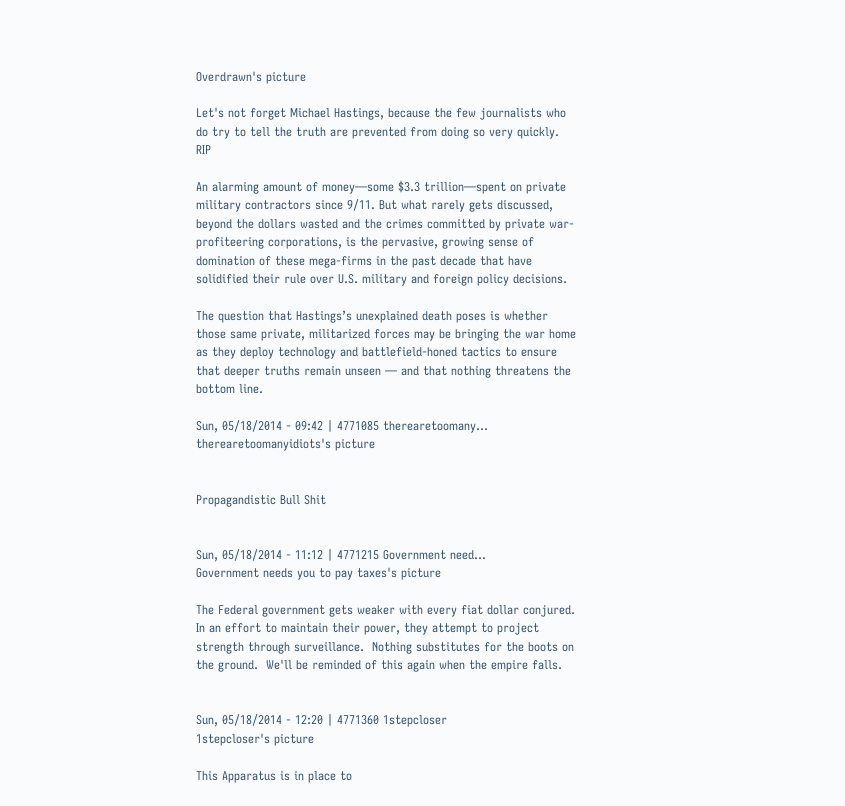Overdrawn's picture

Let's not forget Michael Hastings, because the few journalists who do try to tell the truth are prevented from doing so very quickly.  RIP

An alarming amount of money—some $3.3 trillion—spent on private military contractors since 9/11. But what rarely gets discussed, beyond the dollars wasted and the crimes committed by private war-profiteering corporations, is the pervasive, growing sense of domination of these mega-firms in the past decade that have solidified their rule over U.S. military and foreign policy decisions.

The question that Hastings’s unexplained death poses is whether those same private, militarized forces may be bringing the war home as they deploy technology and battlefield-honed tactics to ensure that deeper truths remain unseen — and that nothing threatens the bottom line.

Sun, 05/18/2014 - 09:42 | 4771085 therearetoomany...
therearetoomanyidiots's picture


Propagandistic Bull Shit


Sun, 05/18/2014 - 11:12 | 4771215 Government need...
Government needs you to pay taxes's picture

The Federal government gets weaker with every fiat dollar conjured.  In an effort to maintain their power, they attempt to project strength through surveillance.  Nothing substitutes for the boots on the ground.  We'll be reminded of this again when the empire falls.


Sun, 05/18/2014 - 12:20 | 4771360 1stepcloser
1stepcloser's picture

This Apparatus is in place to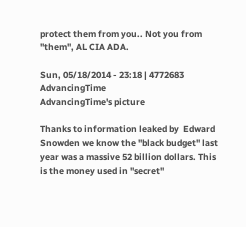protect them from you.. Not you from "them", AL CIA ADA.

Sun, 05/18/2014 - 23:18 | 4772683 AdvancingTime
AdvancingTime's picture

Thanks to information leaked by  Edward Snowden we know the "black budget" last year was a massive 52 billion dollars. This is the money used in "secret"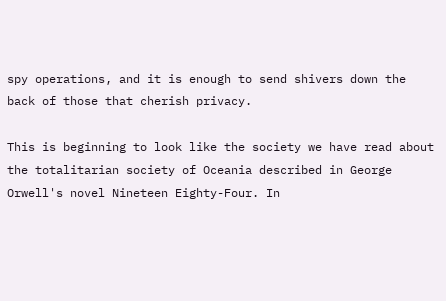spy operations, and it is enough to send shivers down the back of those that cherish privacy.

This is beginning to look like the society we have read about the totalitarian society of Oceania described in George Orwell's novel Nineteen Eighty-Four. In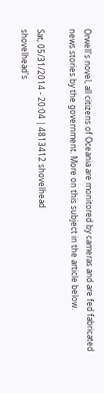Orwell's novel, all citizens of Oceania are monitored by cameras and are fed fabricated news stories by the government. More on this subject in the article below.

Sat, 05/31/2014 - 20:04 | 4813412 shovelhead
shovelhead's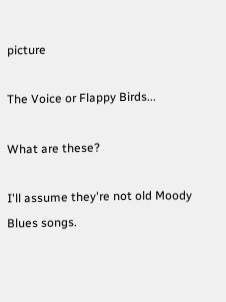picture

The Voice or Flappy Birds...

What are these?

I'll assume they're not old Moody Blues songs.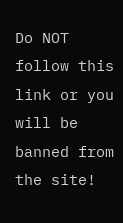Do NOT follow this link or you will be banned from the site!